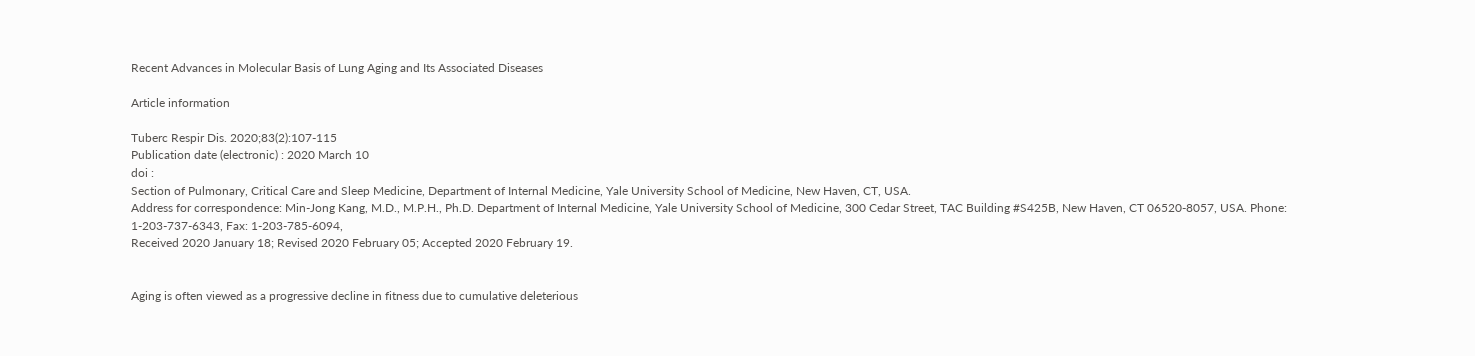Recent Advances in Molecular Basis of Lung Aging and Its Associated Diseases

Article information

Tuberc Respir Dis. 2020;83(2):107-115
Publication date (electronic) : 2020 March 10
doi :
Section of Pulmonary, Critical Care and Sleep Medicine, Department of Internal Medicine, Yale University School of Medicine, New Haven, CT, USA.
Address for correspondence: Min-Jong Kang, M.D., M.P.H., Ph.D. Department of Internal Medicine, Yale University School of Medicine, 300 Cedar Street, TAC Building #S425B, New Haven, CT 06520-8057, USA. Phone: 1-203-737-6343, Fax: 1-203-785-6094,
Received 2020 January 18; Revised 2020 February 05; Accepted 2020 February 19.


Aging is often viewed as a progressive decline in fitness due to cumulative deleterious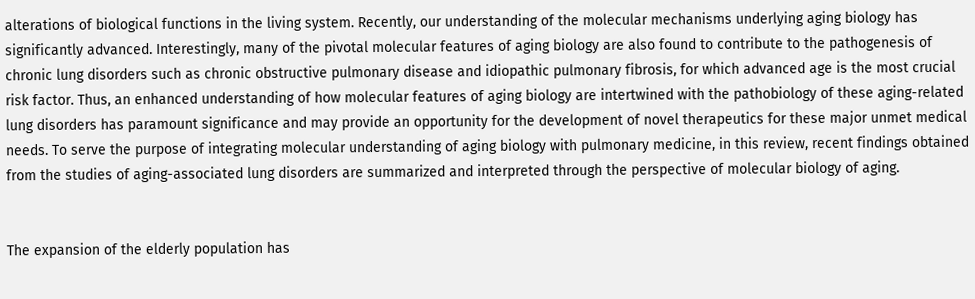alterations of biological functions in the living system. Recently, our understanding of the molecular mechanisms underlying aging biology has significantly advanced. Interestingly, many of the pivotal molecular features of aging biology are also found to contribute to the pathogenesis of chronic lung disorders such as chronic obstructive pulmonary disease and idiopathic pulmonary fibrosis, for which advanced age is the most crucial risk factor. Thus, an enhanced understanding of how molecular features of aging biology are intertwined with the pathobiology of these aging-related lung disorders has paramount significance and may provide an opportunity for the development of novel therapeutics for these major unmet medical needs. To serve the purpose of integrating molecular understanding of aging biology with pulmonary medicine, in this review, recent findings obtained from the studies of aging-associated lung disorders are summarized and interpreted through the perspective of molecular biology of aging.


The expansion of the elderly population has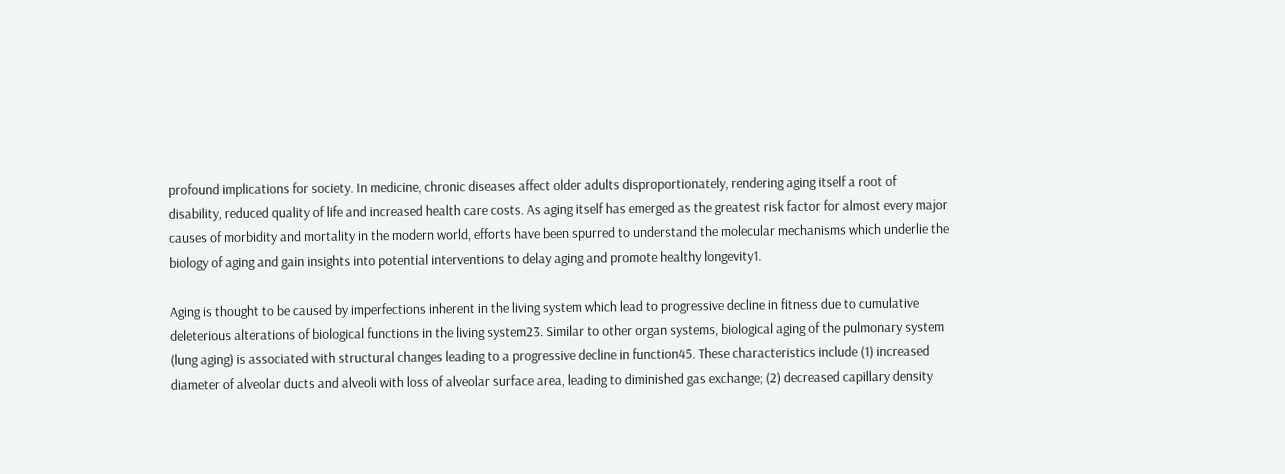profound implications for society. In medicine, chronic diseases affect older adults disproportionately, rendering aging itself a root of disability, reduced quality of life and increased health care costs. As aging itself has emerged as the greatest risk factor for almost every major causes of morbidity and mortality in the modern world, efforts have been spurred to understand the molecular mechanisms which underlie the biology of aging and gain insights into potential interventions to delay aging and promote healthy longevity1.

Aging is thought to be caused by imperfections inherent in the living system which lead to progressive decline in fitness due to cumulative deleterious alterations of biological functions in the living system23. Similar to other organ systems, biological aging of the pulmonary system (lung aging) is associated with structural changes leading to a progressive decline in function45. These characteristics include (1) increased diameter of alveolar ducts and alveoli with loss of alveolar surface area, leading to diminished gas exchange; (2) decreased capillary density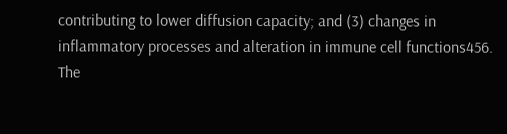contributing to lower diffusion capacity; and (3) changes in inflammatory processes and alteration in immune cell functions456. The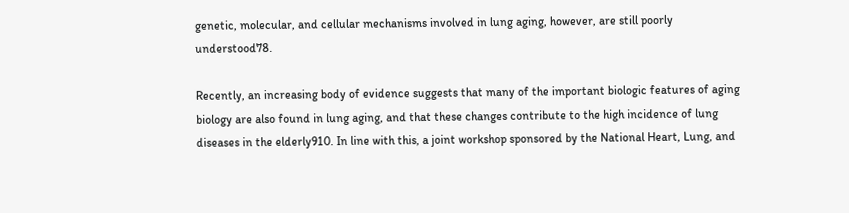genetic, molecular, and cellular mechanisms involved in lung aging, however, are still poorly understood78.

Recently, an increasing body of evidence suggests that many of the important biologic features of aging biology are also found in lung aging, and that these changes contribute to the high incidence of lung diseases in the elderly910. In line with this, a joint workshop sponsored by the National Heart, Lung, and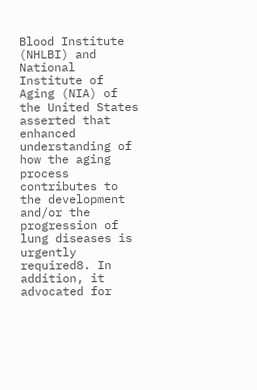Blood Institute (NHLBI) and National Institute of Aging (NIA) of the United States asserted that enhanced understanding of how the aging process contributes to the development and/or the progression of lung diseases is urgently required8. In addition, it advocated for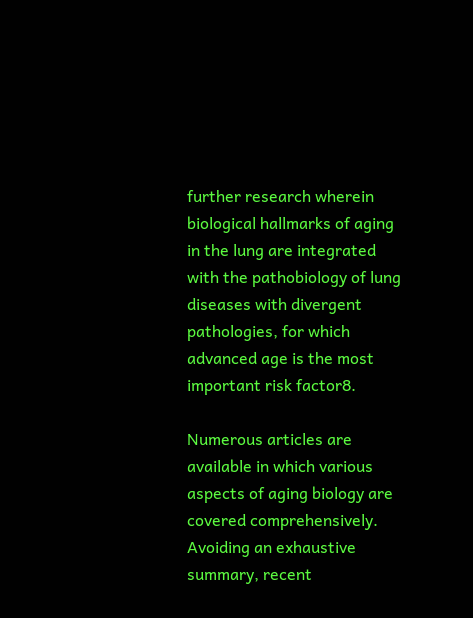further research wherein biological hallmarks of aging in the lung are integrated with the pathobiology of lung diseases with divergent pathologies, for which advanced age is the most important risk factor8.

Numerous articles are available in which various aspects of aging biology are covered comprehensively. Avoiding an exhaustive summary, recent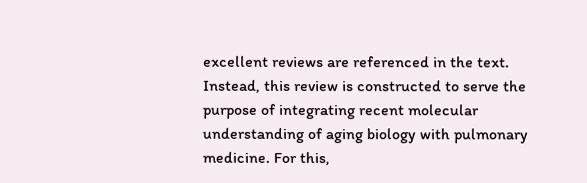excellent reviews are referenced in the text. Instead, this review is constructed to serve the purpose of integrating recent molecular understanding of aging biology with pulmonary medicine. For this,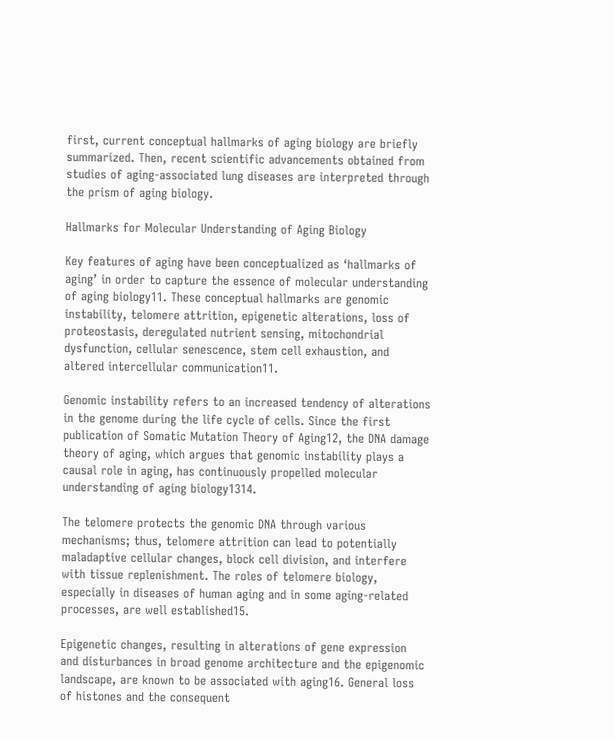first, current conceptual hallmarks of aging biology are briefly summarized. Then, recent scientific advancements obtained from studies of aging-associated lung diseases are interpreted through the prism of aging biology.

Hallmarks for Molecular Understanding of Aging Biology

Key features of aging have been conceptualized as ‘hallmarks of aging’ in order to capture the essence of molecular understanding of aging biology11. These conceptual hallmarks are genomic instability, telomere attrition, epigenetic alterations, loss of proteostasis, deregulated nutrient sensing, mitochondrial dysfunction, cellular senescence, stem cell exhaustion, and altered intercellular communication11.

Genomic instability refers to an increased tendency of alterations in the genome during the life cycle of cells. Since the first publication of Somatic Mutation Theory of Aging12, the DNA damage theory of aging, which argues that genomic instability plays a causal role in aging, has continuously propelled molecular understanding of aging biology1314.

The telomere protects the genomic DNA through various mechanisms; thus, telomere attrition can lead to potentially maladaptive cellular changes, block cell division, and interfere with tissue replenishment. The roles of telomere biology, especially in diseases of human aging and in some aging-related processes, are well established15.

Epigenetic changes, resulting in alterations of gene expression and disturbances in broad genome architecture and the epigenomic landscape, are known to be associated with aging16. General loss of histones and the consequent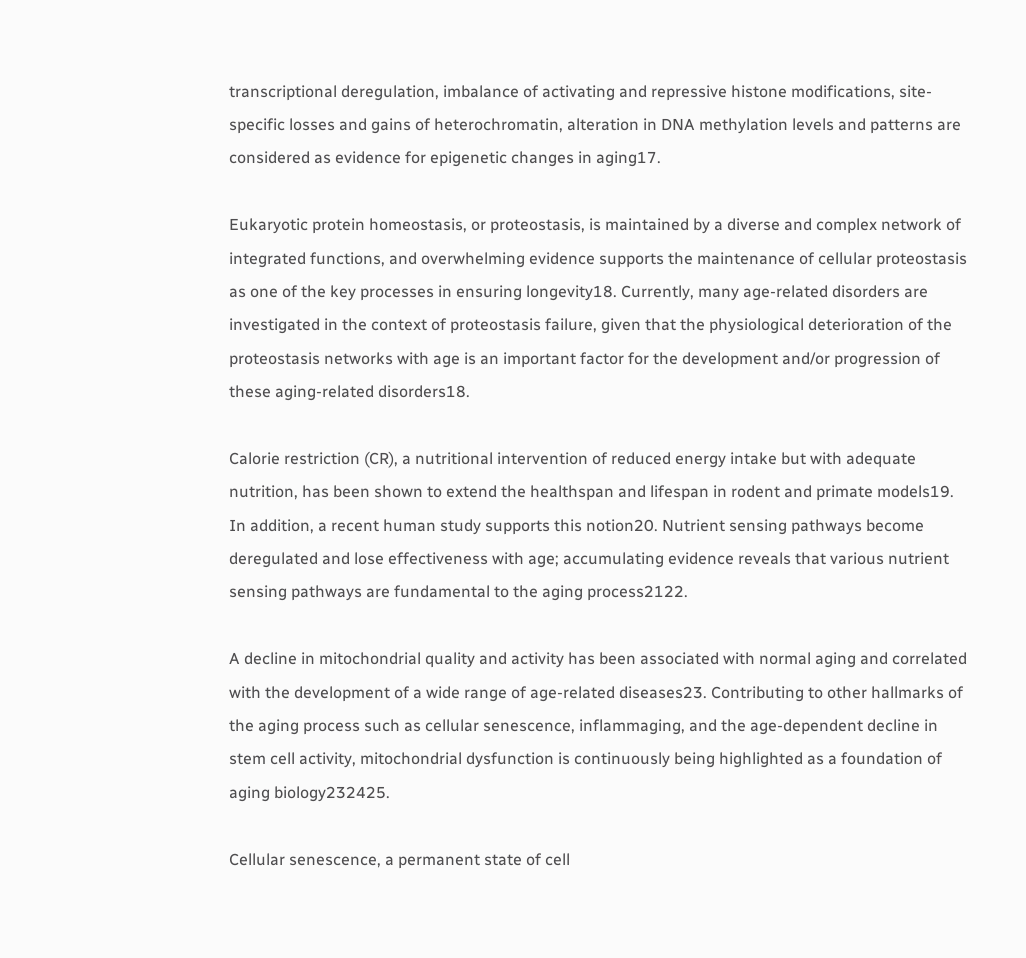transcriptional deregulation, imbalance of activating and repressive histone modifications, site-specific losses and gains of heterochromatin, alteration in DNA methylation levels and patterns are considered as evidence for epigenetic changes in aging17.

Eukaryotic protein homeostasis, or proteostasis, is maintained by a diverse and complex network of integrated functions, and overwhelming evidence supports the maintenance of cellular proteostasis as one of the key processes in ensuring longevity18. Currently, many age-related disorders are investigated in the context of proteostasis failure, given that the physiological deterioration of the proteostasis networks with age is an important factor for the development and/or progression of these aging-related disorders18.

Calorie restriction (CR), a nutritional intervention of reduced energy intake but with adequate nutrition, has been shown to extend the healthspan and lifespan in rodent and primate models19. In addition, a recent human study supports this notion20. Nutrient sensing pathways become deregulated and lose effectiveness with age; accumulating evidence reveals that various nutrient sensing pathways are fundamental to the aging process2122.

A decline in mitochondrial quality and activity has been associated with normal aging and correlated with the development of a wide range of age-related diseases23. Contributing to other hallmarks of the aging process such as cellular senescence, inflammaging, and the age-dependent decline in stem cell activity, mitochondrial dysfunction is continuously being highlighted as a foundation of aging biology232425.

Cellular senescence, a permanent state of cell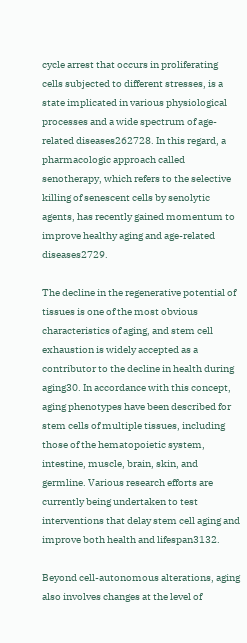cycle arrest that occurs in proliferating cells subjected to different stresses, is a state implicated in various physiological processes and a wide spectrum of age-related diseases262728. In this regard, a pharmacologic approach called senotherapy, which refers to the selective killing of senescent cells by senolytic agents, has recently gained momentum to improve healthy aging and age-related diseases2729.

The decline in the regenerative potential of tissues is one of the most obvious characteristics of aging, and stem cell exhaustion is widely accepted as a contributor to the decline in health during aging30. In accordance with this concept, aging phenotypes have been described for stem cells of multiple tissues, including those of the hematopoietic system, intestine, muscle, brain, skin, and germline. Various research efforts are currently being undertaken to test interventions that delay stem cell aging and improve both health and lifespan3132.

Beyond cell-autonomous alterations, aging also involves changes at the level of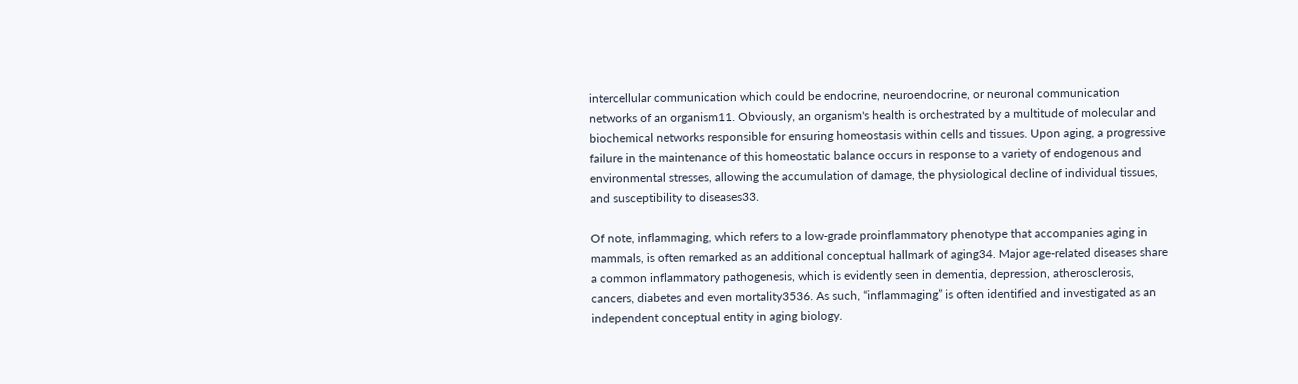intercellular communication which could be endocrine, neuroendocrine, or neuronal communication networks of an organism11. Obviously, an organism's health is orchestrated by a multitude of molecular and biochemical networks responsible for ensuring homeostasis within cells and tissues. Upon aging, a progressive failure in the maintenance of this homeostatic balance occurs in response to a variety of endogenous and environmental stresses, allowing the accumulation of damage, the physiological decline of individual tissues, and susceptibility to diseases33.

Of note, inflammaging, which refers to a low-grade proinflammatory phenotype that accompanies aging in mammals, is often remarked as an additional conceptual hallmark of aging34. Major age-related diseases share a common inflammatory pathogenesis, which is evidently seen in dementia, depression, atherosclerosis, cancers, diabetes and even mortality3536. As such, “inflammaging” is often identified and investigated as an independent conceptual entity in aging biology.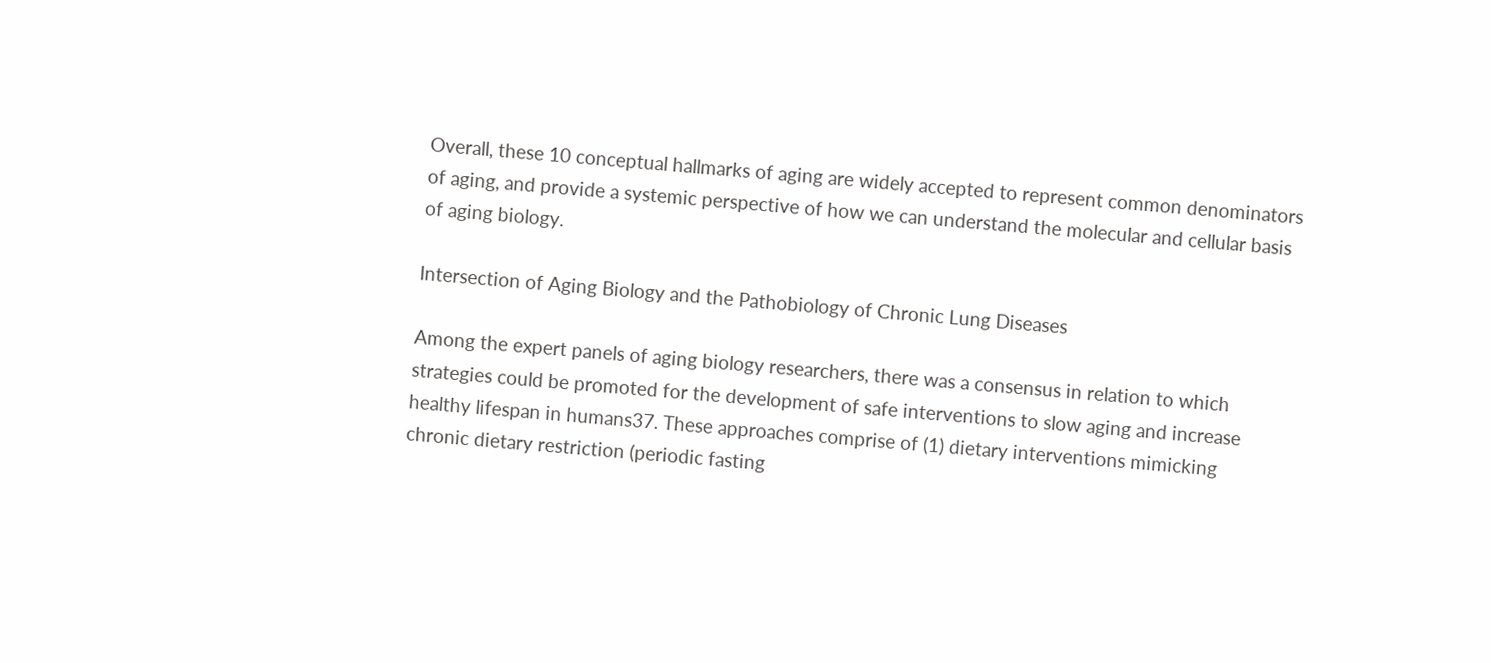Overall, these 10 conceptual hallmarks of aging are widely accepted to represent common denominators of aging, and provide a systemic perspective of how we can understand the molecular and cellular basis of aging biology.

Intersection of Aging Biology and the Pathobiology of Chronic Lung Diseases

Among the expert panels of aging biology researchers, there was a consensus in relation to which strategies could be promoted for the development of safe interventions to slow aging and increase healthy lifespan in humans37. These approaches comprise of (1) dietary interventions mimicking chronic dietary restriction (periodic fasting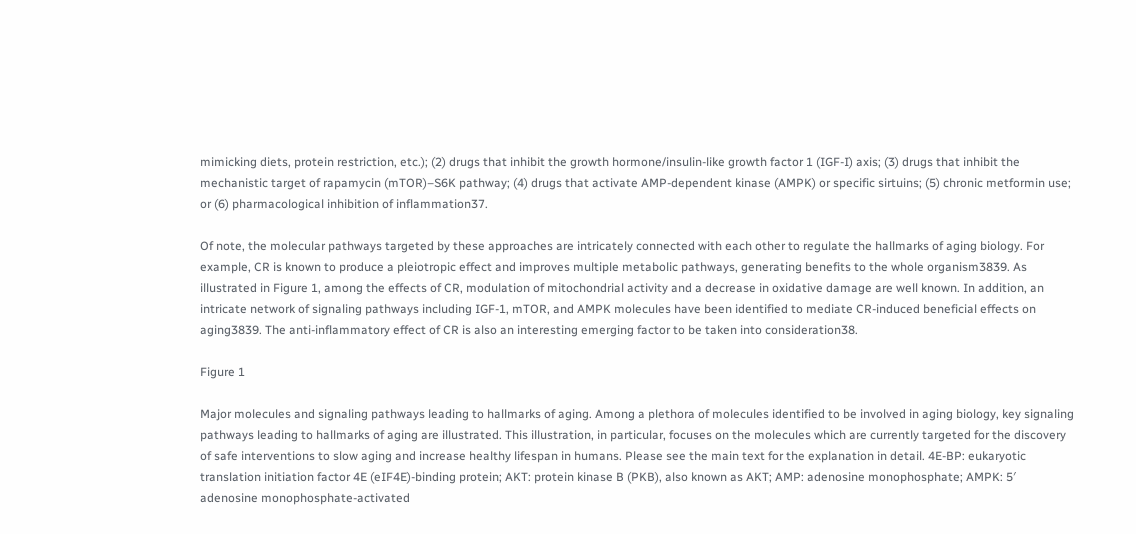mimicking diets, protein restriction, etc.); (2) drugs that inhibit the growth hormone/insulin-like growth factor 1 (IGF-I) axis; (3) drugs that inhibit the mechanistic target of rapamycin (mTOR)–S6K pathway; (4) drugs that activate AMP-dependent kinase (AMPK) or specific sirtuins; (5) chronic metformin use; or (6) pharmacological inhibition of inflammation37.

Of note, the molecular pathways targeted by these approaches are intricately connected with each other to regulate the hallmarks of aging biology. For example, CR is known to produce a pleiotropic effect and improves multiple metabolic pathways, generating benefits to the whole organism3839. As illustrated in Figure 1, among the effects of CR, modulation of mitochondrial activity and a decrease in oxidative damage are well known. In addition, an intricate network of signaling pathways including IGF-1, mTOR, and AMPK molecules have been identified to mediate CR-induced beneficial effects on aging3839. The anti-inflammatory effect of CR is also an interesting emerging factor to be taken into consideration38.

Figure 1

Major molecules and signaling pathways leading to hallmarks of aging. Among a plethora of molecules identified to be involved in aging biology, key signaling pathways leading to hallmarks of aging are illustrated. This illustration, in particular, focuses on the molecules which are currently targeted for the discovery of safe interventions to slow aging and increase healthy lifespan in humans. Please see the main text for the explanation in detail. 4E-BP: eukaryotic translation initiation factor 4E (eIF4E)-binding protein; AKT: protein kinase B (PKB), also known as AKT; AMP: adenosine monophosphate; AMPK: 5′ adenosine monophosphate-activated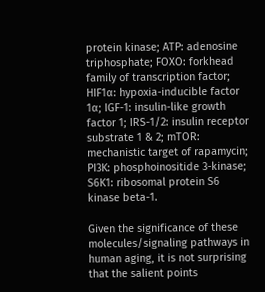protein kinase; ATP: adenosine triphosphate; FOXO: forkhead family of transcription factor; HIF1α: hypoxia-inducible factor 1α; IGF-1: insulin-like growth factor 1; IRS-1/2: insulin receptor substrate 1 & 2; mTOR: mechanistic target of rapamycin; PI3K: phosphoinositide 3-kinase; S6K1: ribosomal protein S6 kinase beta-1.

Given the significance of these molecules/signaling pathways in human aging, it is not surprising that the salient points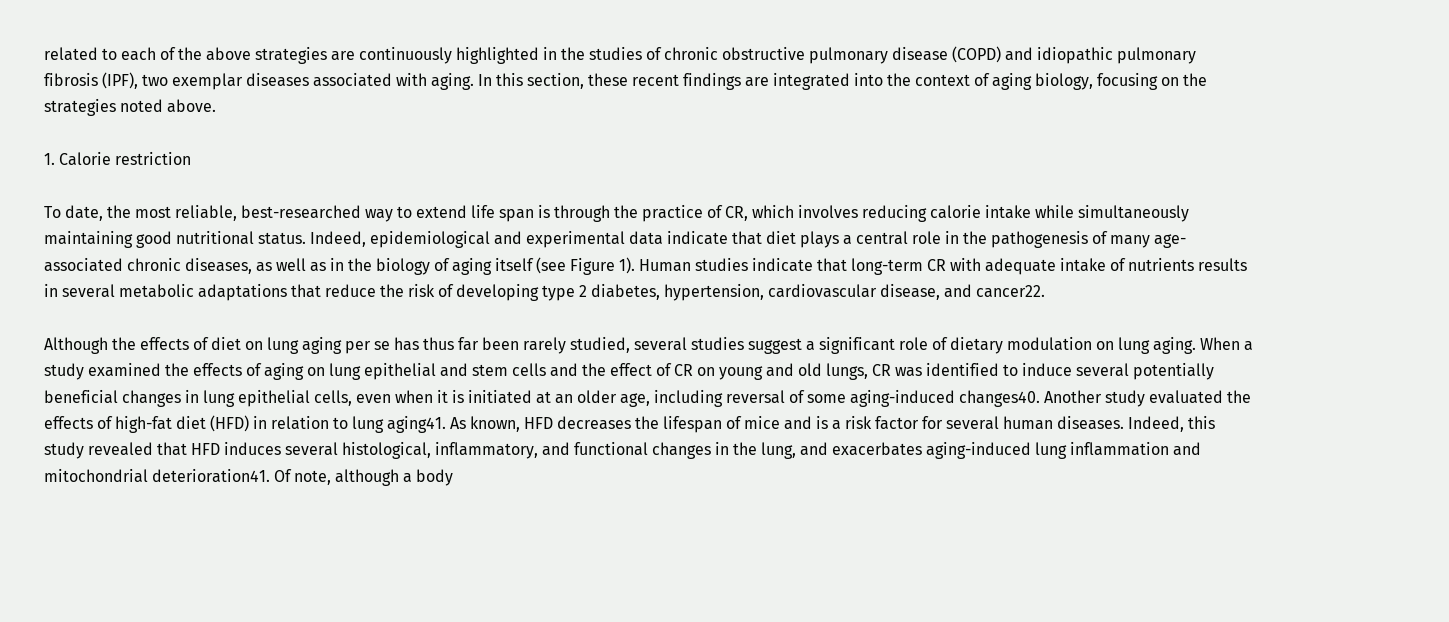related to each of the above strategies are continuously highlighted in the studies of chronic obstructive pulmonary disease (COPD) and idiopathic pulmonary fibrosis (IPF), two exemplar diseases associated with aging. In this section, these recent findings are integrated into the context of aging biology, focusing on the strategies noted above.

1. Calorie restriction

To date, the most reliable, best-researched way to extend life span is through the practice of CR, which involves reducing calorie intake while simultaneously maintaining good nutritional status. Indeed, epidemiological and experimental data indicate that diet plays a central role in the pathogenesis of many age-associated chronic diseases, as well as in the biology of aging itself (see Figure 1). Human studies indicate that long-term CR with adequate intake of nutrients results in several metabolic adaptations that reduce the risk of developing type 2 diabetes, hypertension, cardiovascular disease, and cancer22.

Although the effects of diet on lung aging per se has thus far been rarely studied, several studies suggest a significant role of dietary modulation on lung aging. When a study examined the effects of aging on lung epithelial and stem cells and the effect of CR on young and old lungs, CR was identified to induce several potentially beneficial changes in lung epithelial cells, even when it is initiated at an older age, including reversal of some aging-induced changes40. Another study evaluated the effects of high-fat diet (HFD) in relation to lung aging41. As known, HFD decreases the lifespan of mice and is a risk factor for several human diseases. Indeed, this study revealed that HFD induces several histological, inflammatory, and functional changes in the lung, and exacerbates aging-induced lung inflammation and mitochondrial deterioration41. Of note, although a body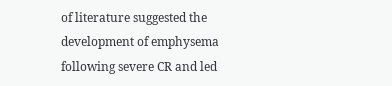of literature suggested the development of emphysema following severe CR and led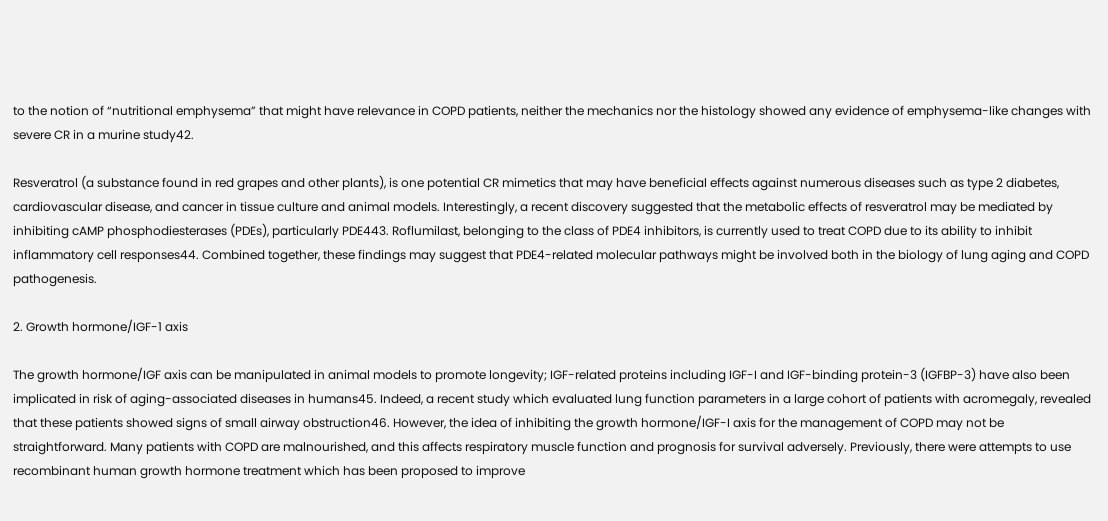to the notion of “nutritional emphysema” that might have relevance in COPD patients, neither the mechanics nor the histology showed any evidence of emphysema-like changes with severe CR in a murine study42.

Resveratrol (a substance found in red grapes and other plants), is one potential CR mimetics that may have beneficial effects against numerous diseases such as type 2 diabetes, cardiovascular disease, and cancer in tissue culture and animal models. Interestingly, a recent discovery suggested that the metabolic effects of resveratrol may be mediated by inhibiting cAMP phosphodiesterases (PDEs), particularly PDE443. Roflumilast, belonging to the class of PDE4 inhibitors, is currently used to treat COPD due to its ability to inhibit inflammatory cell responses44. Combined together, these findings may suggest that PDE4-related molecular pathways might be involved both in the biology of lung aging and COPD pathogenesis.

2. Growth hormone/IGF-1 axis

The growth hormone/IGF axis can be manipulated in animal models to promote longevity; IGF-related proteins including IGF-I and IGF-binding protein-3 (IGFBP-3) have also been implicated in risk of aging-associated diseases in humans45. Indeed, a recent study which evaluated lung function parameters in a large cohort of patients with acromegaly, revealed that these patients showed signs of small airway obstruction46. However, the idea of inhibiting the growth hormone/IGF-I axis for the management of COPD may not be straightforward. Many patients with COPD are malnourished, and this affects respiratory muscle function and prognosis for survival adversely. Previously, there were attempts to use recombinant human growth hormone treatment which has been proposed to improve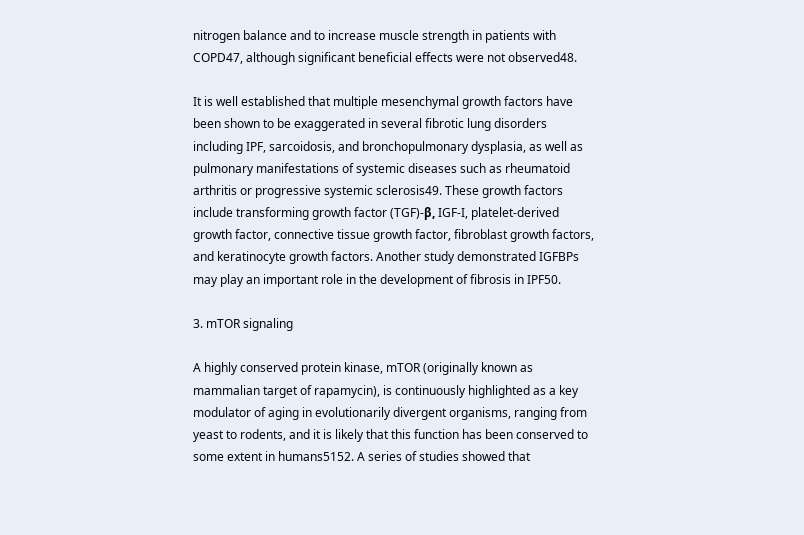nitrogen balance and to increase muscle strength in patients with COPD47, although significant beneficial effects were not observed48.

It is well established that multiple mesenchymal growth factors have been shown to be exaggerated in several fibrotic lung disorders including IPF, sarcoidosis, and bronchopulmonary dysplasia, as well as pulmonary manifestations of systemic diseases such as rheumatoid arthritis or progressive systemic sclerosis49. These growth factors include transforming growth factor (TGF)-β, IGF-I, platelet-derived growth factor, connective tissue growth factor, fibroblast growth factors, and keratinocyte growth factors. Another study demonstrated IGFBPs may play an important role in the development of fibrosis in IPF50.

3. mTOR signaling

A highly conserved protein kinase, mTOR (originally known as mammalian target of rapamycin), is continuously highlighted as a key modulator of aging in evolutionarily divergent organisms, ranging from yeast to rodents, and it is likely that this function has been conserved to some extent in humans5152. A series of studies showed that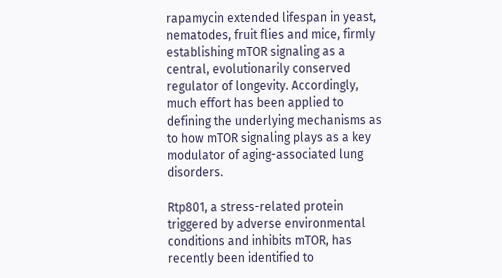rapamycin extended lifespan in yeast, nematodes, fruit flies and mice, firmly establishing mTOR signaling as a central, evolutionarily conserved regulator of longevity. Accordingly, much effort has been applied to defining the underlying mechanisms as to how mTOR signaling plays as a key modulator of aging-associated lung disorders.

Rtp801, a stress-related protein triggered by adverse environmental conditions and inhibits mTOR, has recently been identified to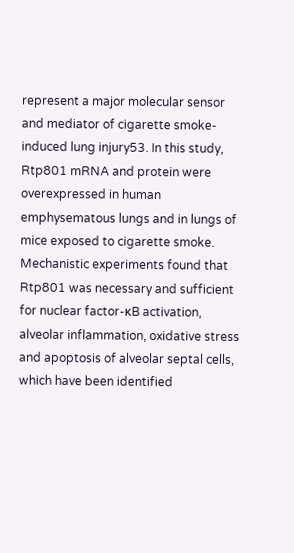represent a major molecular sensor and mediator of cigarette smoke-induced lung injury53. In this study, Rtp801 mRNA and protein were overexpressed in human emphysematous lungs and in lungs of mice exposed to cigarette smoke. Mechanistic experiments found that Rtp801 was necessary and sufficient for nuclear factor-κB activation, alveolar inflammation, oxidative stress and apoptosis of alveolar septal cells, which have been identified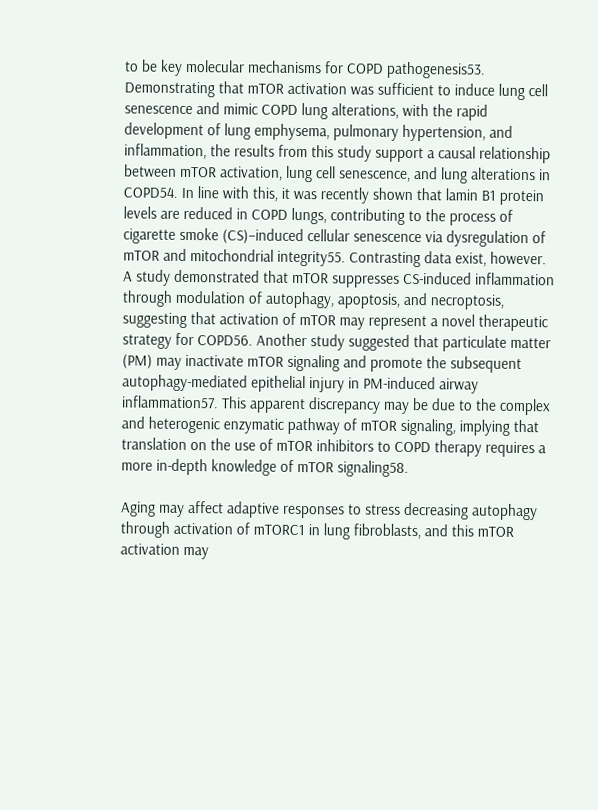to be key molecular mechanisms for COPD pathogenesis53. Demonstrating that mTOR activation was sufficient to induce lung cell senescence and mimic COPD lung alterations, with the rapid development of lung emphysema, pulmonary hypertension, and inflammation, the results from this study support a causal relationship between mTOR activation, lung cell senescence, and lung alterations in COPD54. In line with this, it was recently shown that lamin B1 protein levels are reduced in COPD lungs, contributing to the process of cigarette smoke (CS)–induced cellular senescence via dysregulation of mTOR and mitochondrial integrity55. Contrasting data exist, however. A study demonstrated that mTOR suppresses CS-induced inflammation through modulation of autophagy, apoptosis, and necroptosis, suggesting that activation of mTOR may represent a novel therapeutic strategy for COPD56. Another study suggested that particulate matter (PM) may inactivate mTOR signaling and promote the subsequent autophagy-mediated epithelial injury in PM-induced airway inflammation57. This apparent discrepancy may be due to the complex and heterogenic enzymatic pathway of mTOR signaling, implying that translation on the use of mTOR inhibitors to COPD therapy requires a more in-depth knowledge of mTOR signaling58.

Aging may affect adaptive responses to stress decreasing autophagy through activation of mTORC1 in lung fibroblasts, and this mTOR activation may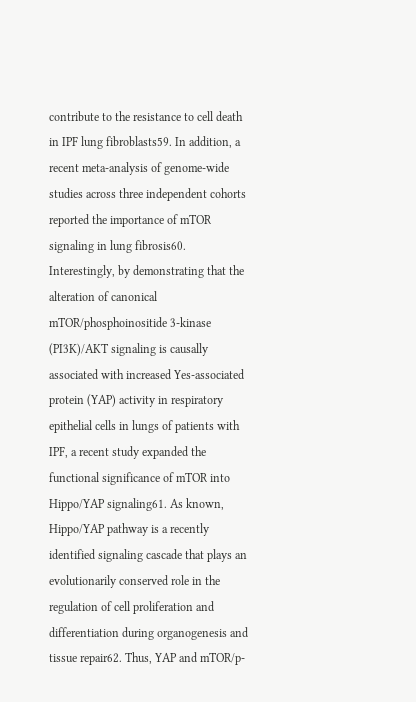contribute to the resistance to cell death in IPF lung fibroblasts59. In addition, a recent meta-analysis of genome-wide studies across three independent cohorts reported the importance of mTOR signaling in lung fibrosis60. Interestingly, by demonstrating that the alteration of canonical mTOR/phosphoinositide 3-kinase (PI3K)/AKT signaling is causally associated with increased Yes-associated protein (YAP) activity in respiratory epithelial cells in lungs of patients with IPF, a recent study expanded the functional significance of mTOR into Hippo/YAP signaling61. As known, Hippo/YAP pathway is a recently identified signaling cascade that plays an evolutionarily conserved role in the regulation of cell proliferation and differentiation during organogenesis and tissue repair62. Thus, YAP and mTOR/p-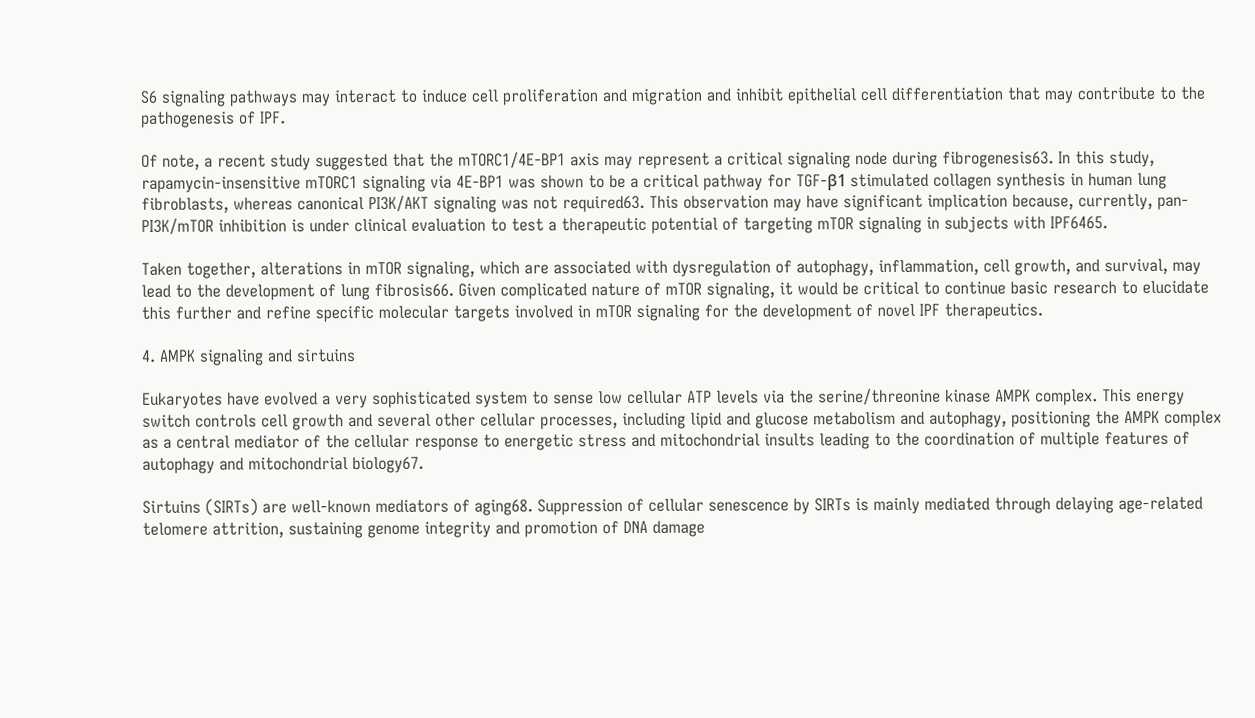S6 signaling pathways may interact to induce cell proliferation and migration and inhibit epithelial cell differentiation that may contribute to the pathogenesis of IPF.

Of note, a recent study suggested that the mTORC1/4E-BP1 axis may represent a critical signaling node during fibrogenesis63. In this study, rapamycin-insensitive mTORC1 signaling via 4E-BP1 was shown to be a critical pathway for TGF-β1 stimulated collagen synthesis in human lung fibroblasts, whereas canonical PI3K/AKT signaling was not required63. This observation may have significant implication because, currently, pan-PI3K/mTOR inhibition is under clinical evaluation to test a therapeutic potential of targeting mTOR signaling in subjects with IPF6465.

Taken together, alterations in mTOR signaling, which are associated with dysregulation of autophagy, inflammation, cell growth, and survival, may lead to the development of lung fibrosis66. Given complicated nature of mTOR signaling, it would be critical to continue basic research to elucidate this further and refine specific molecular targets involved in mTOR signaling for the development of novel IPF therapeutics.

4. AMPK signaling and sirtuins

Eukaryotes have evolved a very sophisticated system to sense low cellular ATP levels via the serine/threonine kinase AMPK complex. This energy switch controls cell growth and several other cellular processes, including lipid and glucose metabolism and autophagy, positioning the AMPK complex as a central mediator of the cellular response to energetic stress and mitochondrial insults leading to the coordination of multiple features of autophagy and mitochondrial biology67.

Sirtuins (SIRTs) are well-known mediators of aging68. Suppression of cellular senescence by SIRTs is mainly mediated through delaying age-related telomere attrition, sustaining genome integrity and promotion of DNA damage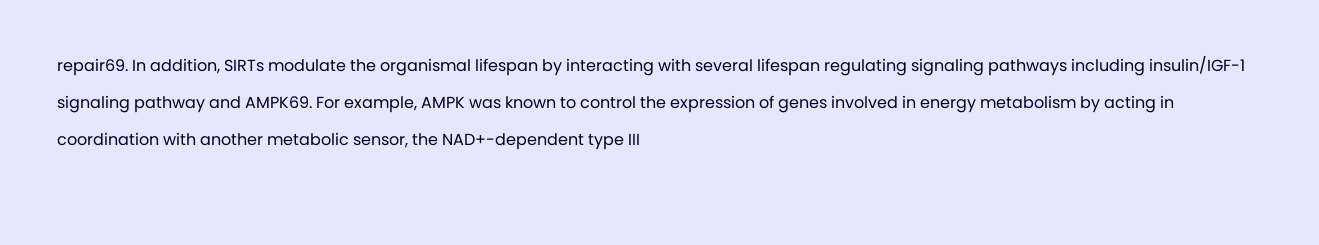repair69. In addition, SIRTs modulate the organismal lifespan by interacting with several lifespan regulating signaling pathways including insulin/IGF-1 signaling pathway and AMPK69. For example, AMPK was known to control the expression of genes involved in energy metabolism by acting in coordination with another metabolic sensor, the NAD+-dependent type III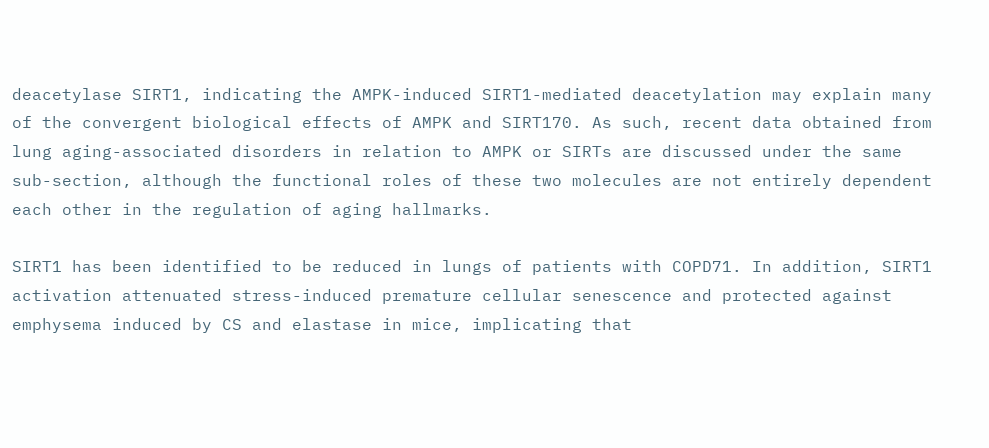deacetylase SIRT1, indicating the AMPK-induced SIRT1-mediated deacetylation may explain many of the convergent biological effects of AMPK and SIRT170. As such, recent data obtained from lung aging-associated disorders in relation to AMPK or SIRTs are discussed under the same sub-section, although the functional roles of these two molecules are not entirely dependent each other in the regulation of aging hallmarks.

SIRT1 has been identified to be reduced in lungs of patients with COPD71. In addition, SIRT1 activation attenuated stress-induced premature cellular senescence and protected against emphysema induced by CS and elastase in mice, implicating that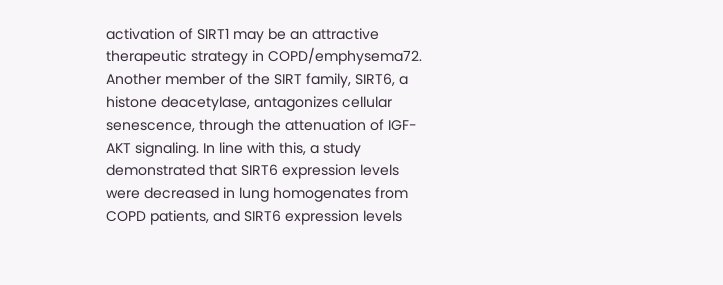activation of SIRT1 may be an attractive therapeutic strategy in COPD/emphysema72. Another member of the SIRT family, SIRT6, a histone deacetylase, antagonizes cellular senescence, through the attenuation of IGF-AKT signaling. In line with this, a study demonstrated that SIRT6 expression levels were decreased in lung homogenates from COPD patients, and SIRT6 expression levels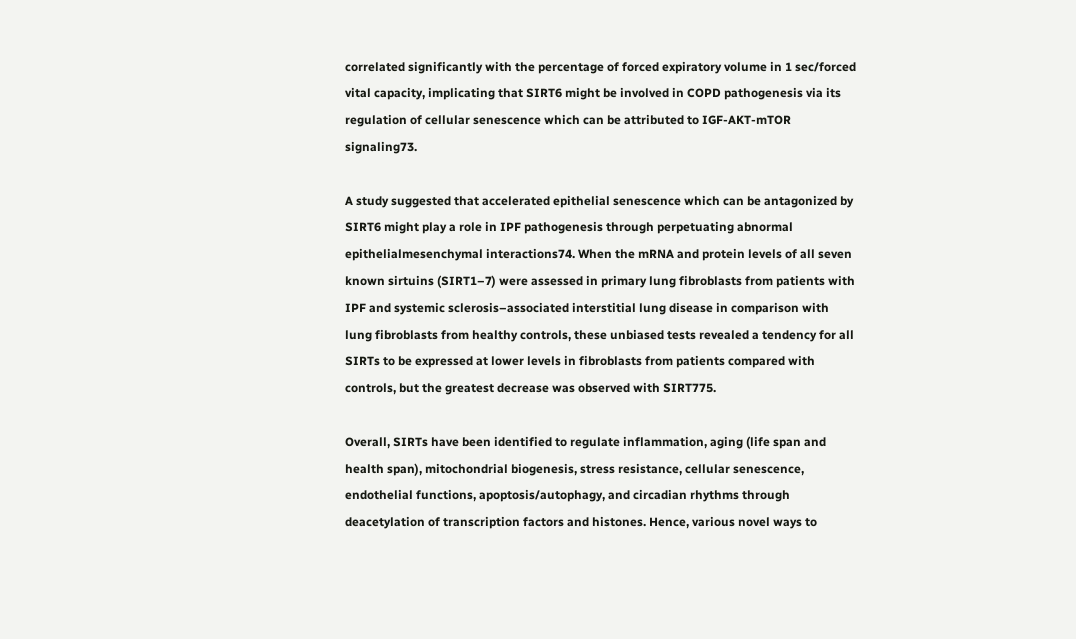correlated significantly with the percentage of forced expiratory volume in 1 sec/forced vital capacity, implicating that SIRT6 might be involved in COPD pathogenesis via its regulation of cellular senescence which can be attributed to IGF-AKT-mTOR signaling73.

A study suggested that accelerated epithelial senescence which can be antagonized by SIRT6 might play a role in IPF pathogenesis through perpetuating abnormal epithelialmesenchymal interactions74. When the mRNA and protein levels of all seven known sirtuins (SIRT1–7) were assessed in primary lung fibroblasts from patients with IPF and systemic sclerosis–associated interstitial lung disease in comparison with lung fibroblasts from healthy controls, these unbiased tests revealed a tendency for all SIRTs to be expressed at lower levels in fibroblasts from patients compared with controls, but the greatest decrease was observed with SIRT775.

Overall, SIRTs have been identified to regulate inflammation, aging (life span and health span), mitochondrial biogenesis, stress resistance, cellular senescence, endothelial functions, apoptosis/autophagy, and circadian rhythms through deacetylation of transcription factors and histones. Hence, various novel ways to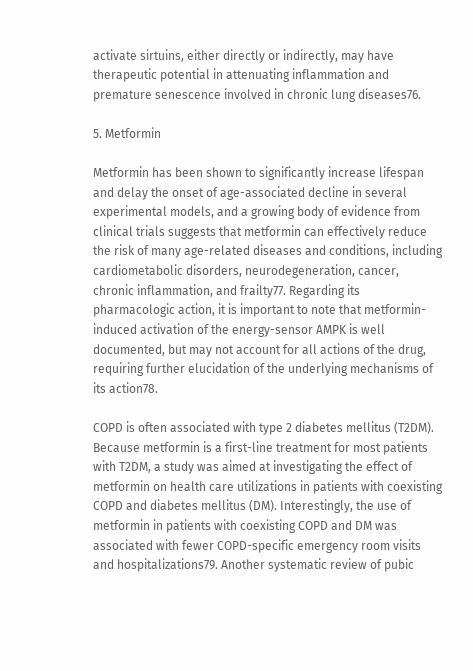activate sirtuins, either directly or indirectly, may have therapeutic potential in attenuating inflammation and premature senescence involved in chronic lung diseases76.

5. Metformin

Metformin has been shown to significantly increase lifespan and delay the onset of age-associated decline in several experimental models, and a growing body of evidence from clinical trials suggests that metformin can effectively reduce the risk of many age-related diseases and conditions, including cardiometabolic disorders, neurodegeneration, cancer, chronic inflammation, and frailty77. Regarding its pharmacologic action, it is important to note that metformin-induced activation of the energy-sensor AMPK is well documented, but may not account for all actions of the drug, requiring further elucidation of the underlying mechanisms of its action78.

COPD is often associated with type 2 diabetes mellitus (T2DM). Because metformin is a first-line treatment for most patients with T2DM, a study was aimed at investigating the effect of metformin on health care utilizations in patients with coexisting COPD and diabetes mellitus (DM). Interestingly, the use of metformin in patients with coexisting COPD and DM was associated with fewer COPD-specific emergency room visits and hospitalizations79. Another systematic review of pubic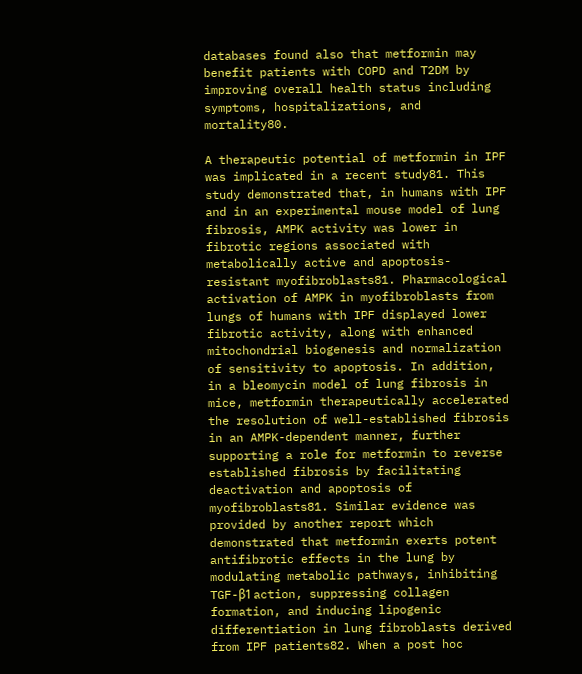databases found also that metformin may benefit patients with COPD and T2DM by improving overall health status including symptoms, hospitalizations, and mortality80.

A therapeutic potential of metformin in IPF was implicated in a recent study81. This study demonstrated that, in humans with IPF and in an experimental mouse model of lung fibrosis, AMPK activity was lower in fibrotic regions associated with metabolically active and apoptosis-resistant myofibroblasts81. Pharmacological activation of AMPK in myofibroblasts from lungs of humans with IPF displayed lower fibrotic activity, along with enhanced mitochondrial biogenesis and normalization of sensitivity to apoptosis. In addition, in a bleomycin model of lung fibrosis in mice, metformin therapeutically accelerated the resolution of well-established fibrosis in an AMPK-dependent manner, further supporting a role for metformin to reverse established fibrosis by facilitating deactivation and apoptosis of myofibroblasts81. Similar evidence was provided by another report which demonstrated that metformin exerts potent antifibrotic effects in the lung by modulating metabolic pathways, inhibiting TGF-β1 action, suppressing collagen formation, and inducing lipogenic differentiation in lung fibroblasts derived from IPF patients82. When a post hoc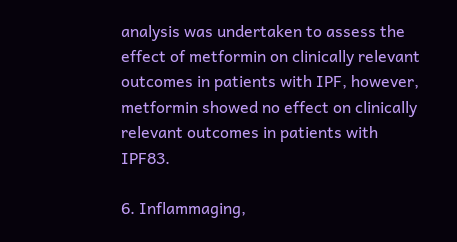analysis was undertaken to assess the effect of metformin on clinically relevant outcomes in patients with IPF, however, metformin showed no effect on clinically relevant outcomes in patients with IPF83.

6. Inflammaging,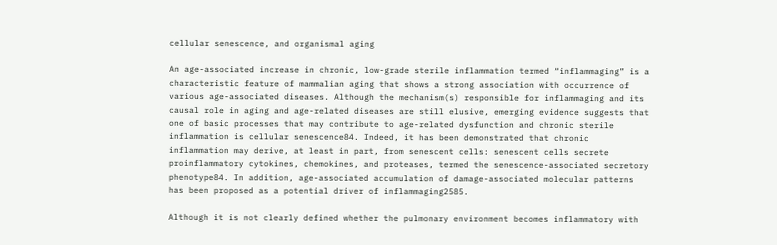cellular senescence, and organismal aging

An age-associated increase in chronic, low-grade sterile inflammation termed “inflammaging” is a characteristic feature of mammalian aging that shows a strong association with occurrence of various age-associated diseases. Although the mechanism(s) responsible for inflammaging and its causal role in aging and age-related diseases are still elusive, emerging evidence suggests that one of basic processes that may contribute to age-related dysfunction and chronic sterile inflammation is cellular senescence84. Indeed, it has been demonstrated that chronic inflammation may derive, at least in part, from senescent cells: senescent cells secrete proinflammatory cytokines, chemokines, and proteases, termed the senescence-associated secretory phenotype84. In addition, age-associated accumulation of damage-associated molecular patterns has been proposed as a potential driver of inflammaging2585.

Although it is not clearly defined whether the pulmonary environment becomes inflammatory with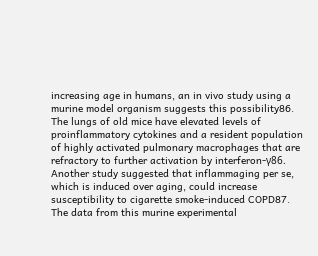increasing age in humans, an in vivo study using a murine model organism suggests this possibility86. The lungs of old mice have elevated levels of proinflammatory cytokines and a resident population of highly activated pulmonary macrophages that are refractory to further activation by interferon-γ86. Another study suggested that inflammaging per se, which is induced over aging, could increase susceptibility to cigarette smoke-induced COPD87. The data from this murine experimental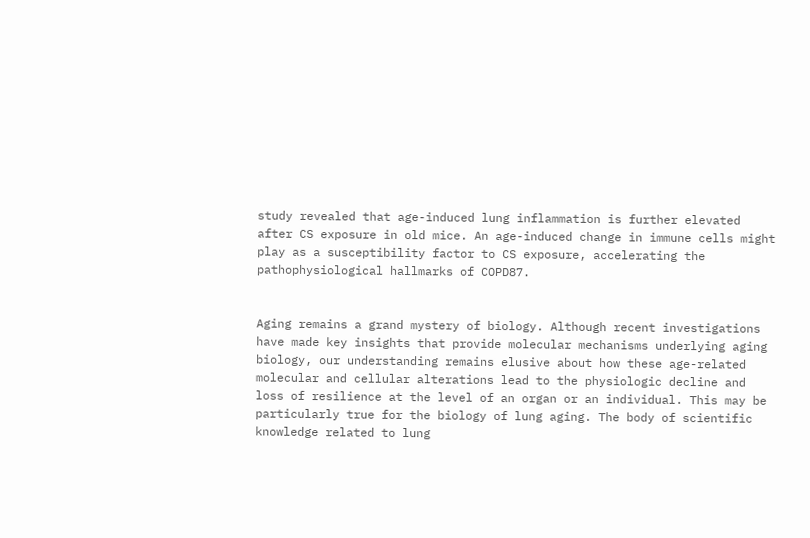study revealed that age-induced lung inflammation is further elevated after CS exposure in old mice. An age-induced change in immune cells might play as a susceptibility factor to CS exposure, accelerating the pathophysiological hallmarks of COPD87.


Aging remains a grand mystery of biology. Although recent investigations have made key insights that provide molecular mechanisms underlying aging biology, our understanding remains elusive about how these age-related molecular and cellular alterations lead to the physiologic decline and loss of resilience at the level of an organ or an individual. This may be particularly true for the biology of lung aging. The body of scientific knowledge related to lung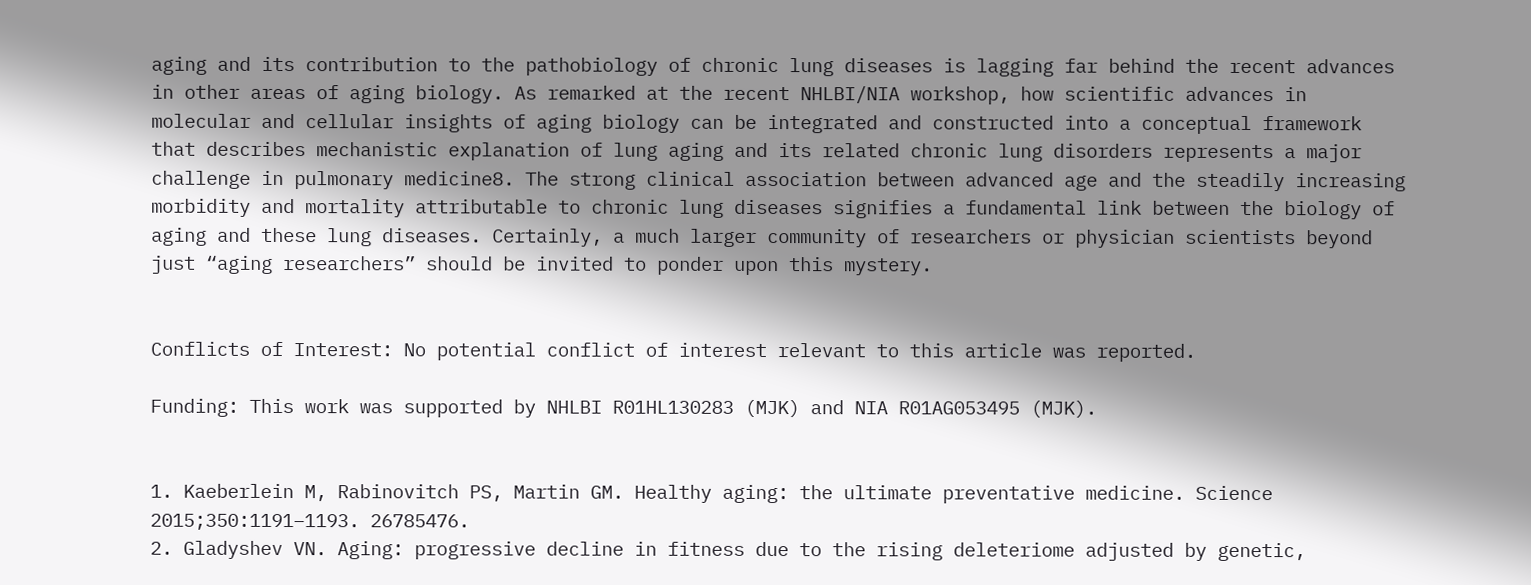aging and its contribution to the pathobiology of chronic lung diseases is lagging far behind the recent advances in other areas of aging biology. As remarked at the recent NHLBI/NIA workshop, how scientific advances in molecular and cellular insights of aging biology can be integrated and constructed into a conceptual framework that describes mechanistic explanation of lung aging and its related chronic lung disorders represents a major challenge in pulmonary medicine8. The strong clinical association between advanced age and the steadily increasing morbidity and mortality attributable to chronic lung diseases signifies a fundamental link between the biology of aging and these lung diseases. Certainly, a much larger community of researchers or physician scientists beyond just “aging researchers” should be invited to ponder upon this mystery.


Conflicts of Interest: No potential conflict of interest relevant to this article was reported.

Funding: This work was supported by NHLBI R01HL130283 (MJK) and NIA R01AG053495 (MJK).


1. Kaeberlein M, Rabinovitch PS, Martin GM. Healthy aging: the ultimate preventative medicine. Science 2015;350:1191–1193. 26785476.
2. Gladyshev VN. Aging: progressive decline in fitness due to the rising deleteriome adjusted by genetic,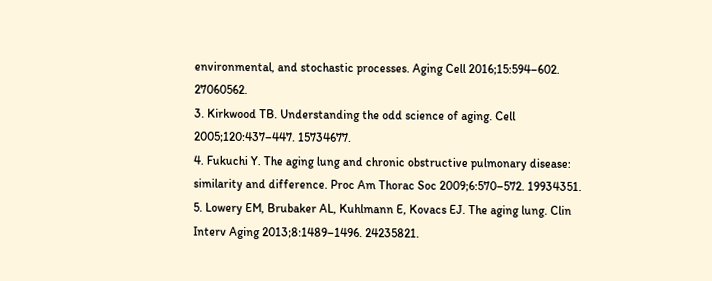environmental, and stochastic processes. Aging Cell 2016;15:594–602. 27060562.
3. Kirkwood TB. Understanding the odd science of aging. Cell 2005;120:437–447. 15734677.
4. Fukuchi Y. The aging lung and chronic obstructive pulmonary disease: similarity and difference. Proc Am Thorac Soc 2009;6:570–572. 19934351.
5. Lowery EM, Brubaker AL, Kuhlmann E, Kovacs EJ. The aging lung. Clin Interv Aging 2013;8:1489–1496. 24235821.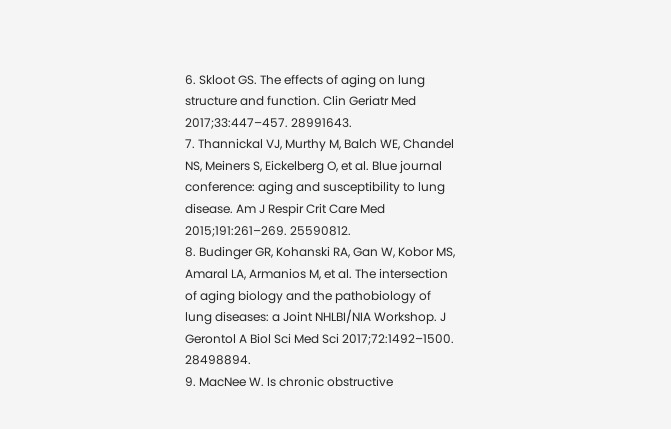6. Skloot GS. The effects of aging on lung structure and function. Clin Geriatr Med 2017;33:447–457. 28991643.
7. Thannickal VJ, Murthy M, Balch WE, Chandel NS, Meiners S, Eickelberg O, et al. Blue journal conference: aging and susceptibility to lung disease. Am J Respir Crit Care Med 2015;191:261–269. 25590812.
8. Budinger GR, Kohanski RA, Gan W, Kobor MS, Amaral LA, Armanios M, et al. The intersection of aging biology and the pathobiology of lung diseases: a Joint NHLBI/NIA Workshop. J Gerontol A Biol Sci Med Sci 2017;72:1492–1500. 28498894.
9. MacNee W. Is chronic obstructive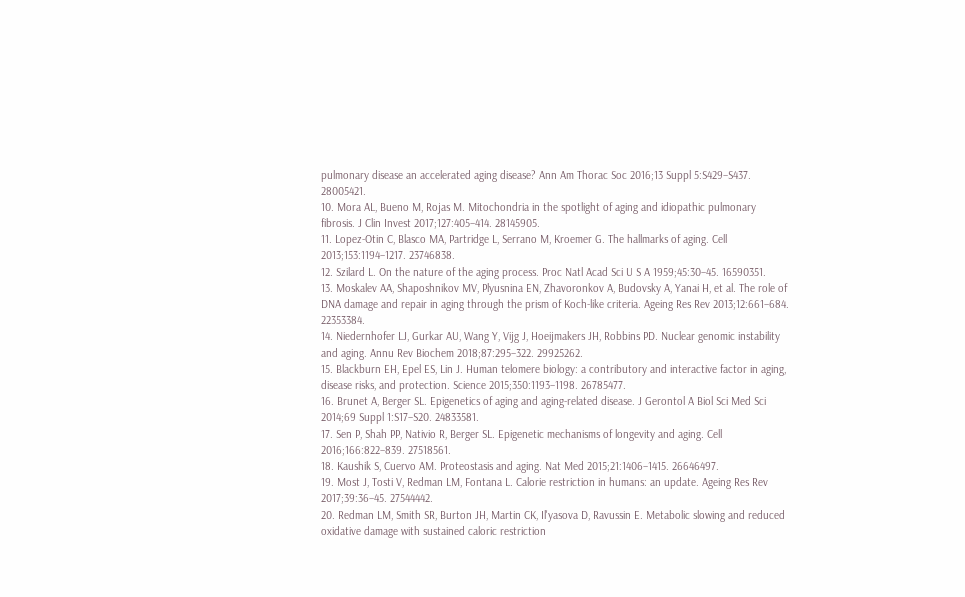pulmonary disease an accelerated aging disease? Ann Am Thorac Soc 2016;13 Suppl 5:S429–S437. 28005421.
10. Mora AL, Bueno M, Rojas M. Mitochondria in the spotlight of aging and idiopathic pulmonary fibrosis. J Clin Invest 2017;127:405–414. 28145905.
11. Lopez-Otin C, Blasco MA, Partridge L, Serrano M, Kroemer G. The hallmarks of aging. Cell 2013;153:1194–1217. 23746838.
12. Szilard L. On the nature of the aging process. Proc Natl Acad Sci U S A 1959;45:30–45. 16590351.
13. Moskalev AA, Shaposhnikov MV, Plyusnina EN, Zhavoronkov A, Budovsky A, Yanai H, et al. The role of DNA damage and repair in aging through the prism of Koch-like criteria. Ageing Res Rev 2013;12:661–684. 22353384.
14. Niedernhofer LJ, Gurkar AU, Wang Y, Vijg J, Hoeijmakers JH, Robbins PD. Nuclear genomic instability and aging. Annu Rev Biochem 2018;87:295–322. 29925262.
15. Blackburn EH, Epel ES, Lin J. Human telomere biology: a contributory and interactive factor in aging, disease risks, and protection. Science 2015;350:1193–1198. 26785477.
16. Brunet A, Berger SL. Epigenetics of aging and aging-related disease. J Gerontol A Biol Sci Med Sci 2014;69 Suppl 1:S17–S20. 24833581.
17. Sen P, Shah PP, Nativio R, Berger SL. Epigenetic mechanisms of longevity and aging. Cell 2016;166:822–839. 27518561.
18. Kaushik S, Cuervo AM. Proteostasis and aging. Nat Med 2015;21:1406–1415. 26646497.
19. Most J, Tosti V, Redman LM, Fontana L. Calorie restriction in humans: an update. Ageing Res Rev 2017;39:36–45. 27544442.
20. Redman LM, Smith SR, Burton JH, Martin CK, Il'yasova D, Ravussin E. Metabolic slowing and reduced oxidative damage with sustained caloric restriction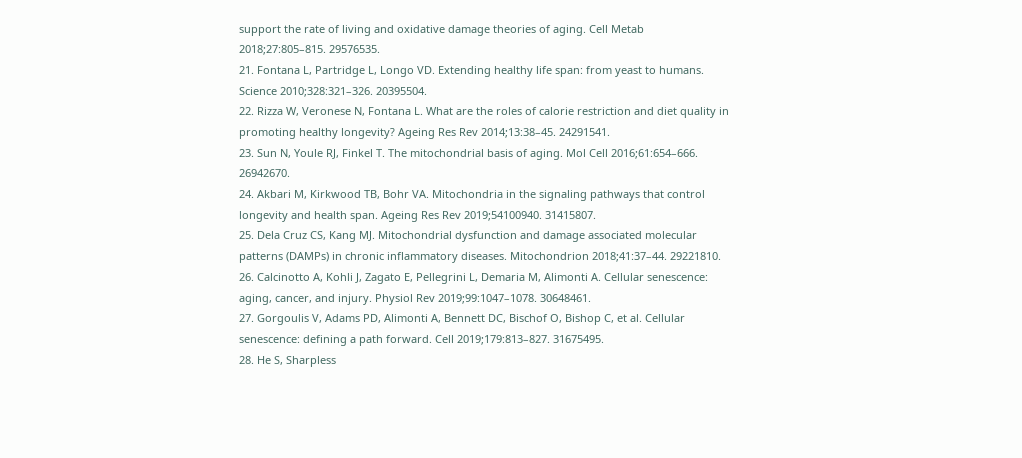support the rate of living and oxidative damage theories of aging. Cell Metab 2018;27:805–815. 29576535.
21. Fontana L, Partridge L, Longo VD. Extending healthy life span: from yeast to humans. Science 2010;328:321–326. 20395504.
22. Rizza W, Veronese N, Fontana L. What are the roles of calorie restriction and diet quality in promoting healthy longevity? Ageing Res Rev 2014;13:38–45. 24291541.
23. Sun N, Youle RJ, Finkel T. The mitochondrial basis of aging. Mol Cell 2016;61:654–666. 26942670.
24. Akbari M, Kirkwood TB, Bohr VA. Mitochondria in the signaling pathways that control longevity and health span. Ageing Res Rev 2019;54100940. 31415807.
25. Dela Cruz CS, Kang MJ. Mitochondrial dysfunction and damage associated molecular patterns (DAMPs) in chronic inflammatory diseases. Mitochondrion 2018;41:37–44. 29221810.
26. Calcinotto A, Kohli J, Zagato E, Pellegrini L, Demaria M, Alimonti A. Cellular senescence: aging, cancer, and injury. Physiol Rev 2019;99:1047–1078. 30648461.
27. Gorgoulis V, Adams PD, Alimonti A, Bennett DC, Bischof O, Bishop C, et al. Cellular senescence: defining a path forward. Cell 2019;179:813–827. 31675495.
28. He S, Sharpless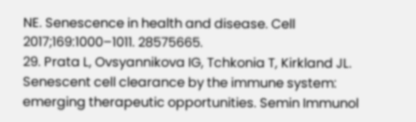NE. Senescence in health and disease. Cell 2017;169:1000–1011. 28575665.
29. Prata L, Ovsyannikova IG, Tchkonia T, Kirkland JL. Senescent cell clearance by the immune system: emerging therapeutic opportunities. Semin Immunol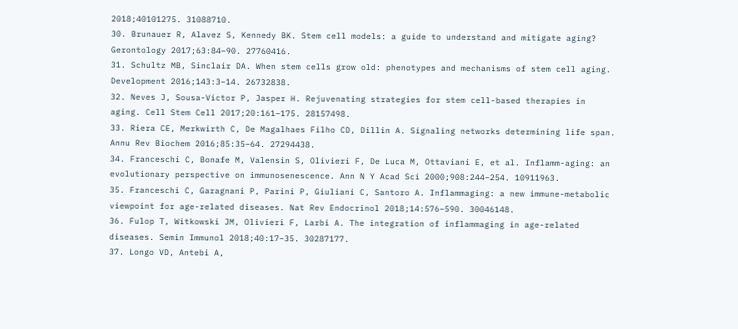2018;40101275. 31088710.
30. Brunauer R, Alavez S, Kennedy BK. Stem cell models: a guide to understand and mitigate aging? Gerontology 2017;63:84–90. 27760416.
31. Schultz MB, Sinclair DA. When stem cells grow old: phenotypes and mechanisms of stem cell aging. Development 2016;143:3–14. 26732838.
32. Neves J, Sousa-Victor P, Jasper H. Rejuvenating strategies for stem cell-based therapies in aging. Cell Stem Cell 2017;20:161–175. 28157498.
33. Riera CE, Merkwirth C, De Magalhaes Filho CD, Dillin A. Signaling networks determining life span. Annu Rev Biochem 2016;85:35–64. 27294438.
34. Franceschi C, Bonafe M, Valensin S, Olivieri F, De Luca M, Ottaviani E, et al. Inflamm-aging: an evolutionary perspective on immunosenescence. Ann N Y Acad Sci 2000;908:244–254. 10911963.
35. Franceschi C, Garagnani P, Parini P, Giuliani C, Santoro A. Inflammaging: a new immune-metabolic viewpoint for age-related diseases. Nat Rev Endocrinol 2018;14:576–590. 30046148.
36. Fulop T, Witkowski JM, Olivieri F, Larbi A. The integration of inflammaging in age-related diseases. Semin Immunol 2018;40:17–35. 30287177.
37. Longo VD, Antebi A,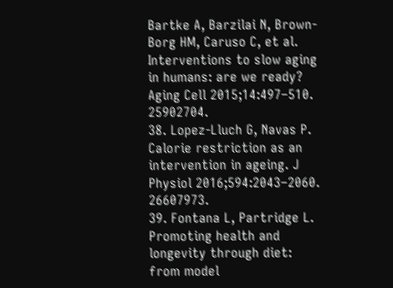Bartke A, Barzilai N, Brown-Borg HM, Caruso C, et al. Interventions to slow aging in humans: are we ready? Aging Cell 2015;14:497–510. 25902704.
38. Lopez-Lluch G, Navas P. Calorie restriction as an intervention in ageing. J Physiol 2016;594:2043–2060. 26607973.
39. Fontana L, Partridge L. Promoting health and longevity through diet: from model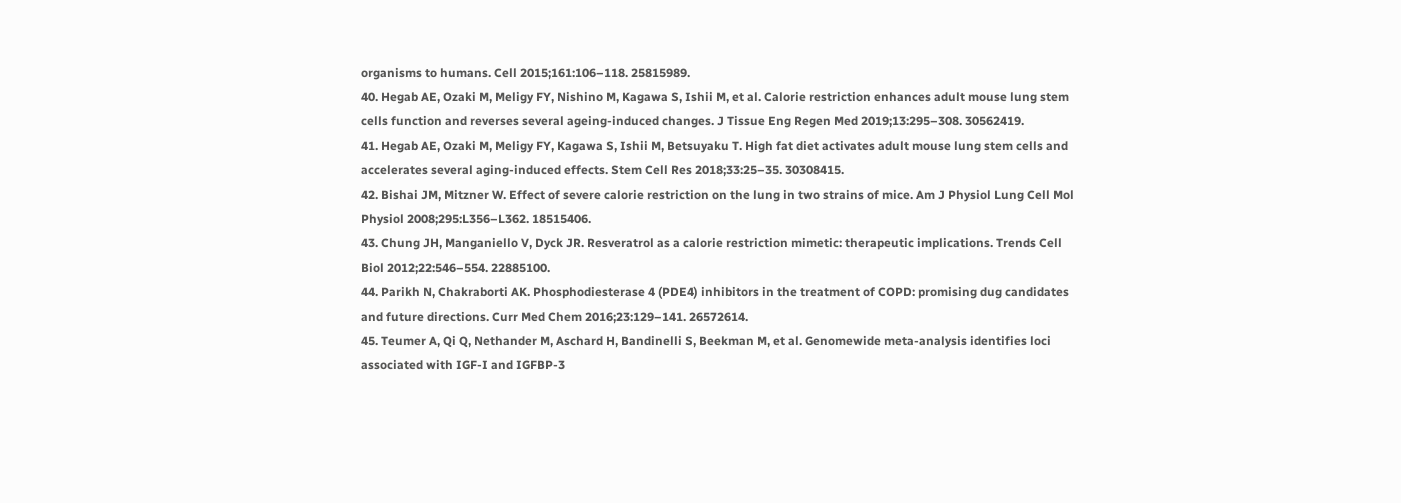organisms to humans. Cell 2015;161:106–118. 25815989.
40. Hegab AE, Ozaki M, Meligy FY, Nishino M, Kagawa S, Ishii M, et al. Calorie restriction enhances adult mouse lung stem cells function and reverses several ageing-induced changes. J Tissue Eng Regen Med 2019;13:295–308. 30562419.
41. Hegab AE, Ozaki M, Meligy FY, Kagawa S, Ishii M, Betsuyaku T. High fat diet activates adult mouse lung stem cells and accelerates several aging-induced effects. Stem Cell Res 2018;33:25–35. 30308415.
42. Bishai JM, Mitzner W. Effect of severe calorie restriction on the lung in two strains of mice. Am J Physiol Lung Cell Mol Physiol 2008;295:L356–L362. 18515406.
43. Chung JH, Manganiello V, Dyck JR. Resveratrol as a calorie restriction mimetic: therapeutic implications. Trends Cell Biol 2012;22:546–554. 22885100.
44. Parikh N, Chakraborti AK. Phosphodiesterase 4 (PDE4) inhibitors in the treatment of COPD: promising dug candidates and future directions. Curr Med Chem 2016;23:129–141. 26572614.
45. Teumer A, Qi Q, Nethander M, Aschard H, Bandinelli S, Beekman M, et al. Genomewide meta-analysis identifies loci associated with IGF-I and IGFBP-3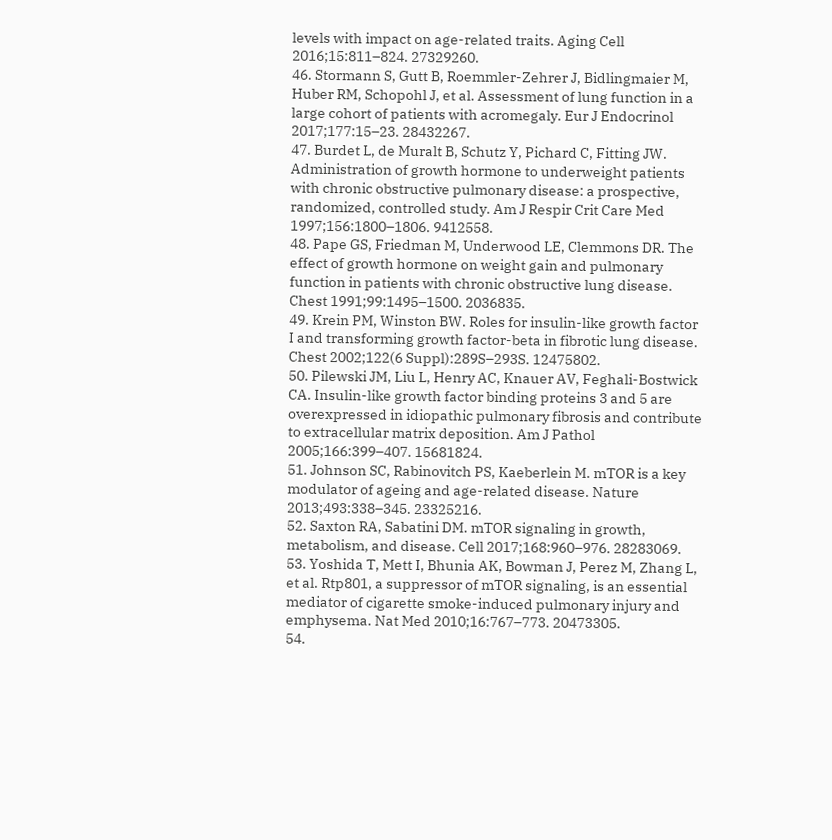levels with impact on age-related traits. Aging Cell 2016;15:811–824. 27329260.
46. Stormann S, Gutt B, Roemmler-Zehrer J, Bidlingmaier M, Huber RM, Schopohl J, et al. Assessment of lung function in a large cohort of patients with acromegaly. Eur J Endocrinol 2017;177:15–23. 28432267.
47. Burdet L, de Muralt B, Schutz Y, Pichard C, Fitting JW. Administration of growth hormone to underweight patients with chronic obstructive pulmonary disease: a prospective, randomized, controlled study. Am J Respir Crit Care Med 1997;156:1800–1806. 9412558.
48. Pape GS, Friedman M, Underwood LE, Clemmons DR. The effect of growth hormone on weight gain and pulmonary function in patients with chronic obstructive lung disease. Chest 1991;99:1495–1500. 2036835.
49. Krein PM, Winston BW. Roles for insulin-like growth factor I and transforming growth factor-beta in fibrotic lung disease. Chest 2002;122(6 Suppl):289S–293S. 12475802.
50. Pilewski JM, Liu L, Henry AC, Knauer AV, Feghali-Bostwick CA. Insulin-like growth factor binding proteins 3 and 5 are overexpressed in idiopathic pulmonary fibrosis and contribute to extracellular matrix deposition. Am J Pathol 2005;166:399–407. 15681824.
51. Johnson SC, Rabinovitch PS, Kaeberlein M. mTOR is a key modulator of ageing and age-related disease. Nature 2013;493:338–345. 23325216.
52. Saxton RA, Sabatini DM. mTOR signaling in growth, metabolism, and disease. Cell 2017;168:960–976. 28283069.
53. Yoshida T, Mett I, Bhunia AK, Bowman J, Perez M, Zhang L, et al. Rtp801, a suppressor of mTOR signaling, is an essential mediator of cigarette smoke-induced pulmonary injury and emphysema. Nat Med 2010;16:767–773. 20473305.
54.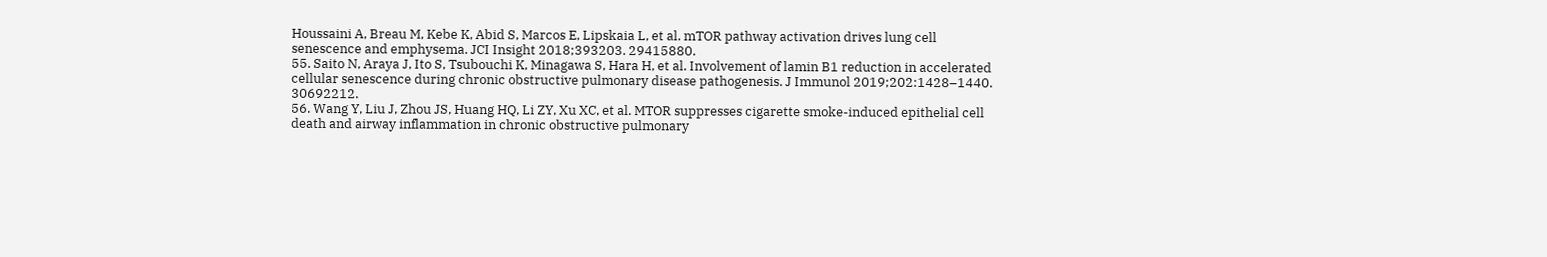Houssaini A, Breau M, Kebe K, Abid S, Marcos E, Lipskaia L, et al. mTOR pathway activation drives lung cell senescence and emphysema. JCI Insight 2018;393203. 29415880.
55. Saito N, Araya J, Ito S, Tsubouchi K, Minagawa S, Hara H, et al. Involvement of lamin B1 reduction in accelerated cellular senescence during chronic obstructive pulmonary disease pathogenesis. J Immunol 2019;202:1428–1440. 30692212.
56. Wang Y, Liu J, Zhou JS, Huang HQ, Li ZY, Xu XC, et al. MTOR suppresses cigarette smoke-induced epithelial cell death and airway inflammation in chronic obstructive pulmonary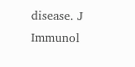disease. J Immunol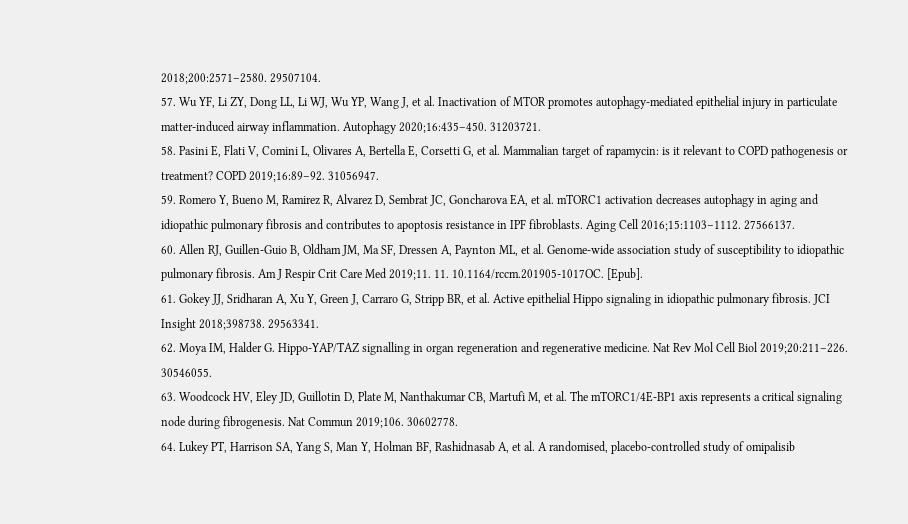2018;200:2571–2580. 29507104.
57. Wu YF, Li ZY, Dong LL, Li WJ, Wu YP, Wang J, et al. Inactivation of MTOR promotes autophagy-mediated epithelial injury in particulate matter-induced airway inflammation. Autophagy 2020;16:435–450. 31203721.
58. Pasini E, Flati V, Comini L, Olivares A, Bertella E, Corsetti G, et al. Mammalian target of rapamycin: is it relevant to COPD pathogenesis or treatment? COPD 2019;16:89–92. 31056947.
59. Romero Y, Bueno M, Ramirez R, Alvarez D, Sembrat JC, Goncharova EA, et al. mTORC1 activation decreases autophagy in aging and idiopathic pulmonary fibrosis and contributes to apoptosis resistance in IPF fibroblasts. Aging Cell 2016;15:1103–1112. 27566137.
60. Allen RJ, Guillen-Guio B, Oldham JM, Ma SF, Dressen A, Paynton ML, et al. Genome-wide association study of susceptibility to idiopathic pulmonary fibrosis. Am J Respir Crit Care Med 2019;11. 11. 10.1164/rccm.201905-1017OC. [Epub].
61. Gokey JJ, Sridharan A, Xu Y, Green J, Carraro G, Stripp BR, et al. Active epithelial Hippo signaling in idiopathic pulmonary fibrosis. JCI Insight 2018;398738. 29563341.
62. Moya IM, Halder G. Hippo-YAP/TAZ signalling in organ regeneration and regenerative medicine. Nat Rev Mol Cell Biol 2019;20:211–226. 30546055.
63. Woodcock HV, Eley JD, Guillotin D, Plate M, Nanthakumar CB, Martufi M, et al. The mTORC1/4E-BP1 axis represents a critical signaling node during fibrogenesis. Nat Commun 2019;106. 30602778.
64. Lukey PT, Harrison SA, Yang S, Man Y, Holman BF, Rashidnasab A, et al. A randomised, placebo-controlled study of omipalisib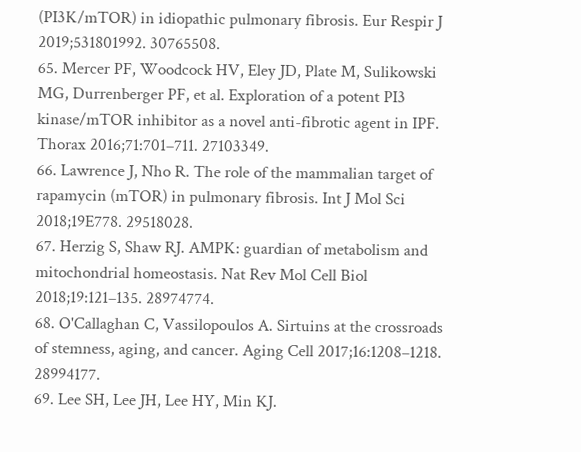(PI3K/mTOR) in idiopathic pulmonary fibrosis. Eur Respir J 2019;531801992. 30765508.
65. Mercer PF, Woodcock HV, Eley JD, Plate M, Sulikowski MG, Durrenberger PF, et al. Exploration of a potent PI3 kinase/mTOR inhibitor as a novel anti-fibrotic agent in IPF. Thorax 2016;71:701–711. 27103349.
66. Lawrence J, Nho R. The role of the mammalian target of rapamycin (mTOR) in pulmonary fibrosis. Int J Mol Sci 2018;19E778. 29518028.
67. Herzig S, Shaw RJ. AMPK: guardian of metabolism and mitochondrial homeostasis. Nat Rev Mol Cell Biol 2018;19:121–135. 28974774.
68. O'Callaghan C, Vassilopoulos A. Sirtuins at the crossroads of stemness, aging, and cancer. Aging Cell 2017;16:1208–1218. 28994177.
69. Lee SH, Lee JH, Lee HY, Min KJ.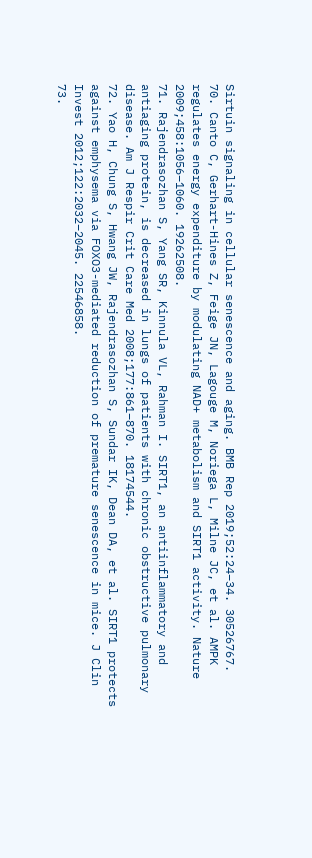Sirtuin signaling in cellular senescence and aging. BMB Rep 2019;52:24–34. 30526767.
70. Canto C, Gerhart-Hines Z, Feige JN, Lagouge M, Noriega L, Milne JC, et al. AMPK regulates energy expenditure by modulating NAD+ metabolism and SIRT1 activity. Nature 2009;458:1056–1060. 19262508.
71. Rajendrasozhan S, Yang SR, Kinnula VL, Rahman I. SIRT1, an antiinflammatory and antiaging protein, is decreased in lungs of patients with chronic obstructive pulmonary disease. Am J Respir Crit Care Med 2008;177:861–870. 18174544.
72. Yao H, Chung S, Hwang JW, Rajendrasozhan S, Sundar IK, Dean DA, et al. SIRT1 protects against emphysema via FOXO3-mediated reduction of premature senescence in mice. J Clin Invest 2012;122:2032–2045. 22546858.
73.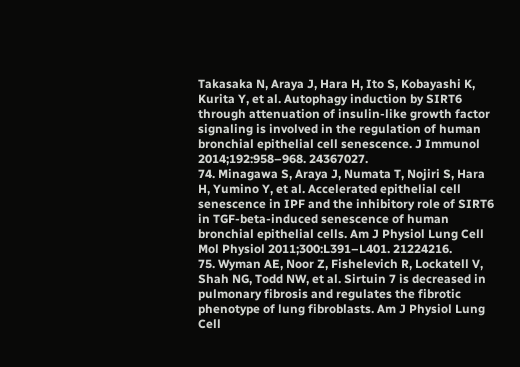Takasaka N, Araya J, Hara H, Ito S, Kobayashi K, Kurita Y, et al. Autophagy induction by SIRT6 through attenuation of insulin-like growth factor signaling is involved in the regulation of human bronchial epithelial cell senescence. J Immunol 2014;192:958–968. 24367027.
74. Minagawa S, Araya J, Numata T, Nojiri S, Hara H, Yumino Y, et al. Accelerated epithelial cell senescence in IPF and the inhibitory role of SIRT6 in TGF-beta-induced senescence of human bronchial epithelial cells. Am J Physiol Lung Cell Mol Physiol 2011;300:L391–L401. 21224216.
75. Wyman AE, Noor Z, Fishelevich R, Lockatell V, Shah NG, Todd NW, et al. Sirtuin 7 is decreased in pulmonary fibrosis and regulates the fibrotic phenotype of lung fibroblasts. Am J Physiol Lung Cell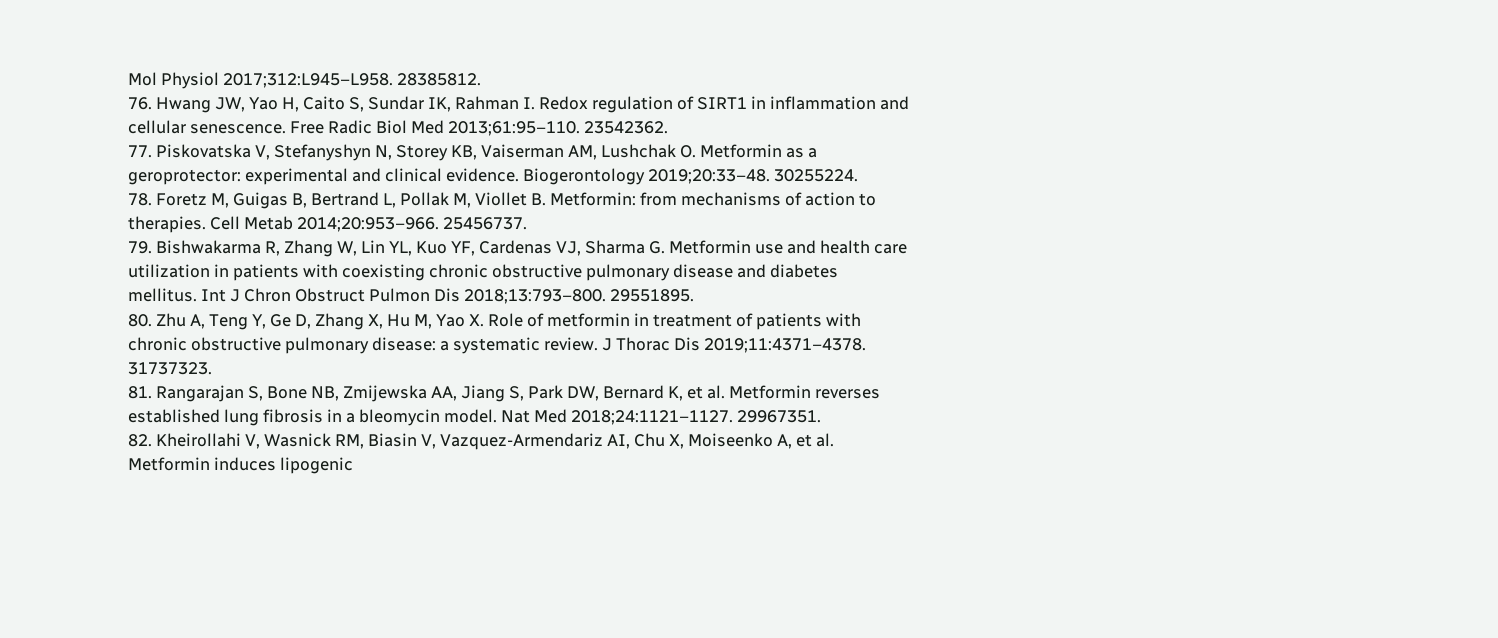Mol Physiol 2017;312:L945–L958. 28385812.
76. Hwang JW, Yao H, Caito S, Sundar IK, Rahman I. Redox regulation of SIRT1 in inflammation and cellular senescence. Free Radic Biol Med 2013;61:95–110. 23542362.
77. Piskovatska V, Stefanyshyn N, Storey KB, Vaiserman AM, Lushchak O. Metformin as a geroprotector: experimental and clinical evidence. Biogerontology 2019;20:33–48. 30255224.
78. Foretz M, Guigas B, Bertrand L, Pollak M, Viollet B. Metformin: from mechanisms of action to therapies. Cell Metab 2014;20:953–966. 25456737.
79. Bishwakarma R, Zhang W, Lin YL, Kuo YF, Cardenas VJ, Sharma G. Metformin use and health care utilization in patients with coexisting chronic obstructive pulmonary disease and diabetes mellitus. Int J Chron Obstruct Pulmon Dis 2018;13:793–800. 29551895.
80. Zhu A, Teng Y, Ge D, Zhang X, Hu M, Yao X. Role of metformin in treatment of patients with chronic obstructive pulmonary disease: a systematic review. J Thorac Dis 2019;11:4371–4378. 31737323.
81. Rangarajan S, Bone NB, Zmijewska AA, Jiang S, Park DW, Bernard K, et al. Metformin reverses established lung fibrosis in a bleomycin model. Nat Med 2018;24:1121–1127. 29967351.
82. Kheirollahi V, Wasnick RM, Biasin V, Vazquez-Armendariz AI, Chu X, Moiseenko A, et al. Metformin induces lipogenic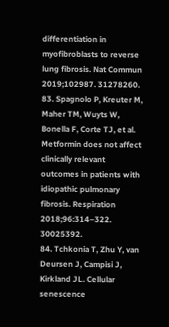differentiation in myofibroblasts to reverse lung fibrosis. Nat Commun 2019;102987. 31278260.
83. Spagnolo P, Kreuter M, Maher TM, Wuyts W, Bonella F, Corte TJ, et al. Metformin does not affect clinically relevant outcomes in patients with idiopathic pulmonary fibrosis. Respiration 2018;96:314–322. 30025392.
84. Tchkonia T, Zhu Y, van Deursen J, Campisi J, Kirkland JL. Cellular senescence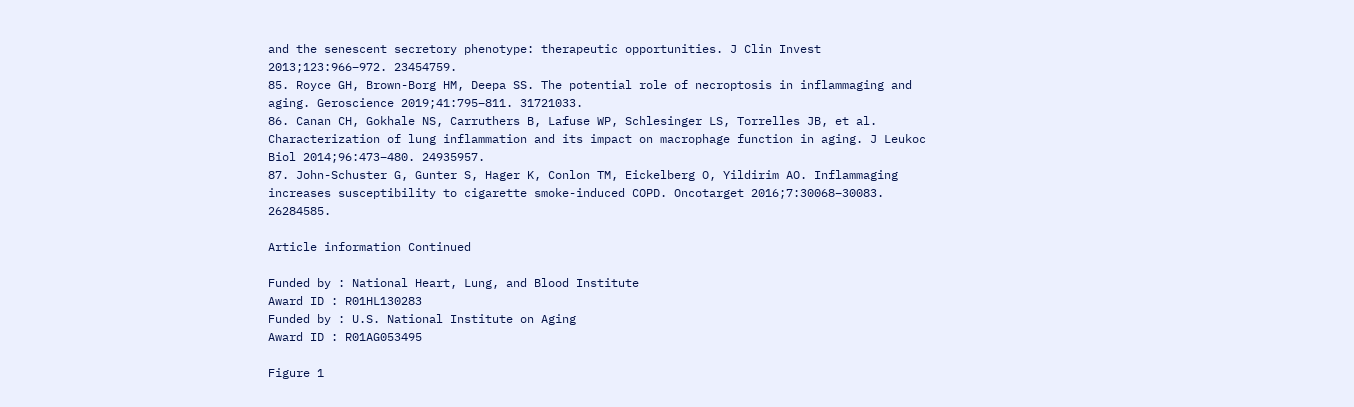and the senescent secretory phenotype: therapeutic opportunities. J Clin Invest 2013;123:966–972. 23454759.
85. Royce GH, Brown-Borg HM, Deepa SS. The potential role of necroptosis in inflammaging and aging. Geroscience 2019;41:795–811. 31721033.
86. Canan CH, Gokhale NS, Carruthers B, Lafuse WP, Schlesinger LS, Torrelles JB, et al. Characterization of lung inflammation and its impact on macrophage function in aging. J Leukoc Biol 2014;96:473–480. 24935957.
87. John-Schuster G, Gunter S, Hager K, Conlon TM, Eickelberg O, Yildirim AO. Inflammaging increases susceptibility to cigarette smoke-induced COPD. Oncotarget 2016;7:30068–30083. 26284585.

Article information Continued

Funded by : National Heart, Lung, and Blood Institute
Award ID : R01HL130283
Funded by : U.S. National Institute on Aging
Award ID : R01AG053495

Figure 1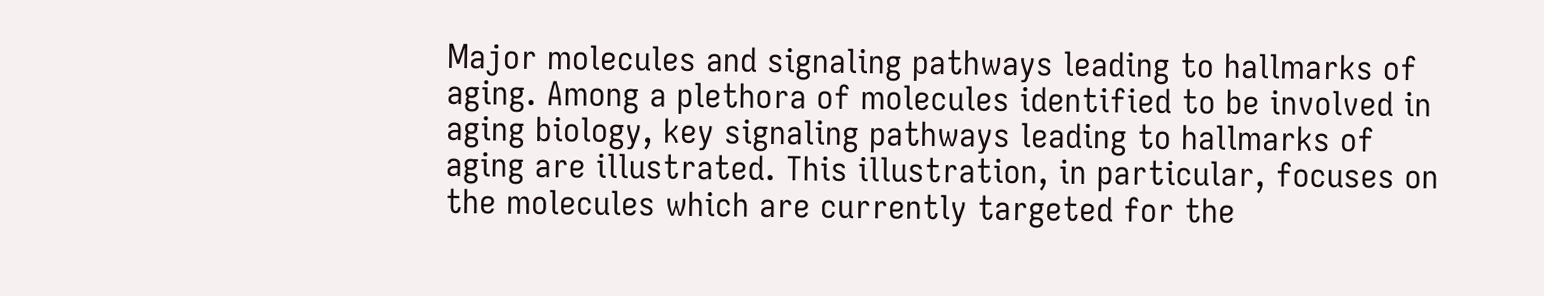Major molecules and signaling pathways leading to hallmarks of aging. Among a plethora of molecules identified to be involved in aging biology, key signaling pathways leading to hallmarks of aging are illustrated. This illustration, in particular, focuses on the molecules which are currently targeted for the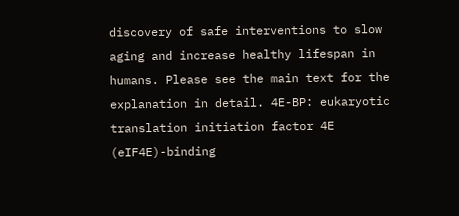discovery of safe interventions to slow aging and increase healthy lifespan in humans. Please see the main text for the explanation in detail. 4E-BP: eukaryotic translation initiation factor 4E (eIF4E)-binding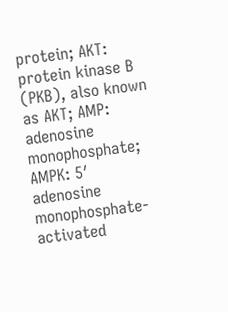protein; AKT: protein kinase B (PKB), also known as AKT; AMP: adenosine monophosphate; AMPK: 5′ adenosine monophosphate-activated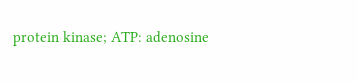protein kinase; ATP: adenosine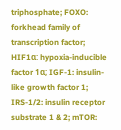triphosphate; FOXO: forkhead family of transcription factor; HIF1α: hypoxia-inducible factor 1α; IGF-1: insulin-like growth factor 1; IRS-1/2: insulin receptor substrate 1 & 2; mTOR: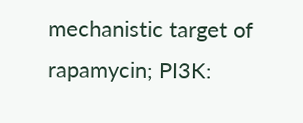mechanistic target of rapamycin; PI3K: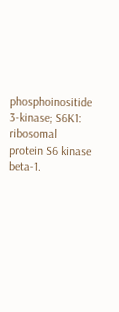phosphoinositide 3-kinase; S6K1: ribosomal protein S6 kinase beta-1.